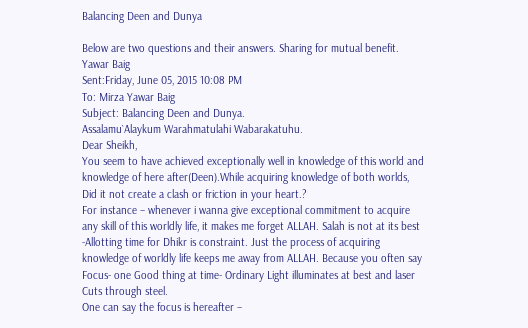Balancing Deen and Dunya

Below are two questions and their answers. Sharing for mutual benefit.
Yawar Baig
Sent:Friday, June 05, 2015 10:08 PM
To: Mirza Yawar Baig
Subject: Balancing Deen and Dunya.
Assalamu`Alaykum Warahmatulahi Wabarakatuhu.
Dear Sheikh,
You seem to have achieved exceptionally well in knowledge of this world and knowledge of here after(Deen).While acquiring knowledge of both worlds, Did it not create a clash or friction in your heart.?
For instance – whenever i wanna give exceptional commitment to acquire any skill of this worldly life, it makes me forget ALLAH. Salah is not at its best -Allotting time for Dhikr is constraint. Just the process of acquiring knowledge of worldly life keeps me away from ALLAH. Because you often say Focus- one Good thing at time- Ordinary Light illuminates at best and laser Cuts through steel.
One can say the focus is hereafter –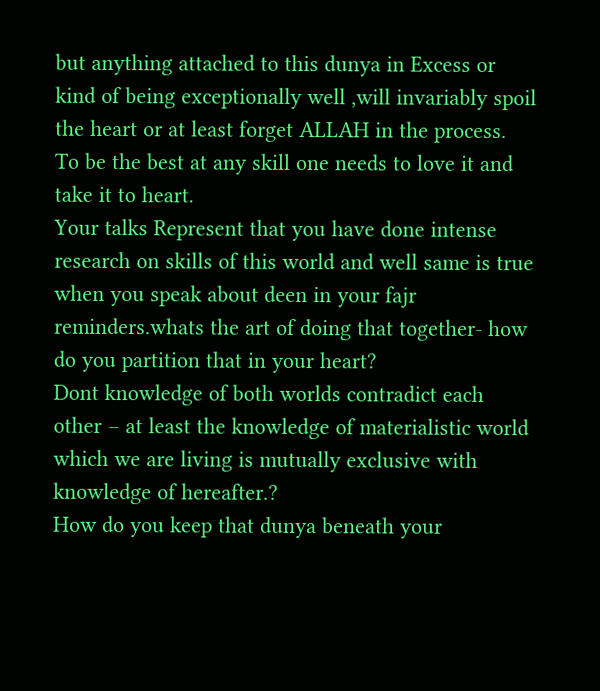but anything attached to this dunya in Excess or kind of being exceptionally well ,will invariably spoil the heart or at least forget ALLAH in the process.
To be the best at any skill one needs to love it and take it to heart.
Your talks Represent that you have done intense research on skills of this world and well same is true when you speak about deen in your fajr reminders.whats the art of doing that together- how do you partition that in your heart?
Dont knowledge of both worlds contradict each other – at least the knowledge of materialistic world which we are living is mutually exclusive with knowledge of hereafter.?
How do you keep that dunya beneath your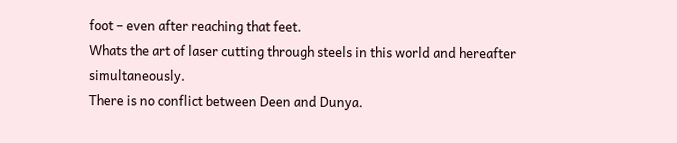foot – even after reaching that feet.
Whats the art of laser cutting through steels in this world and hereafter simultaneously.
There is no conflict between Deen and Dunya.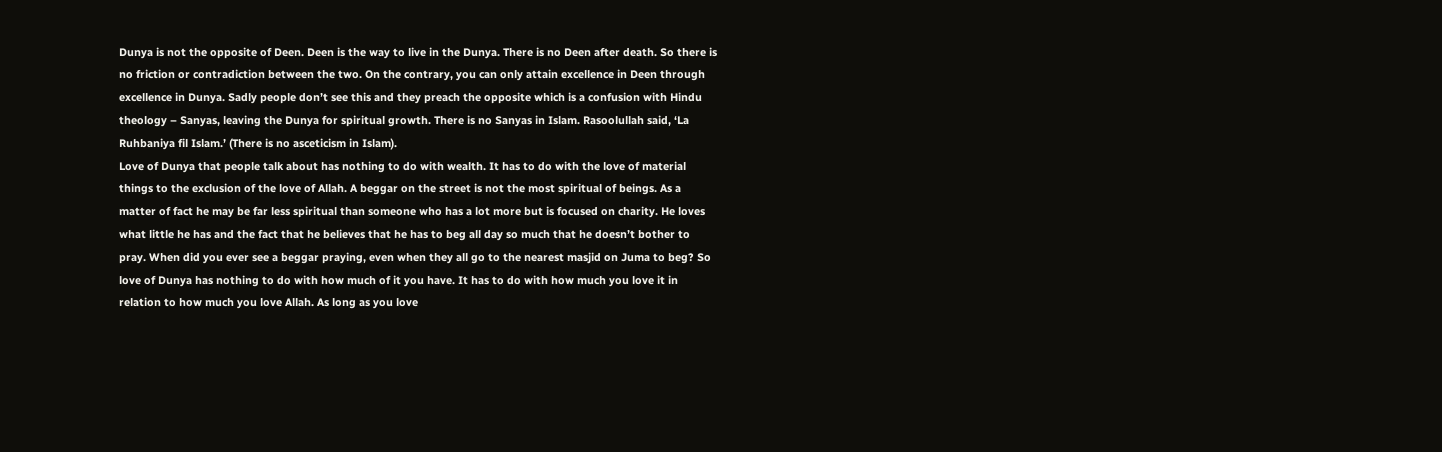Dunya is not the opposite of Deen. Deen is the way to live in the Dunya. There is no Deen after death. So there is no friction or contradiction between the two. On the contrary, you can only attain excellence in Deen through excellence in Dunya. Sadly people don’t see this and they preach the opposite which is a confusion with Hindu theology – Sanyas, leaving the Dunya for spiritual growth. There is no Sanyas in Islam. Rasoolullah said, ‘La Ruhbaniya fil Islam.’ (There is no asceticism in Islam).
Love of Dunya that people talk about has nothing to do with wealth. It has to do with the love of material things to the exclusion of the love of Allah. A beggar on the street is not the most spiritual of beings. As a matter of fact he may be far less spiritual than someone who has a lot more but is focused on charity. He loves what little he has and the fact that he believes that he has to beg all day so much that he doesn’t bother to pray. When did you ever see a beggar praying, even when they all go to the nearest masjid on Juma to beg? So love of Dunya has nothing to do with how much of it you have. It has to do with how much you love it in relation to how much you love Allah. As long as you love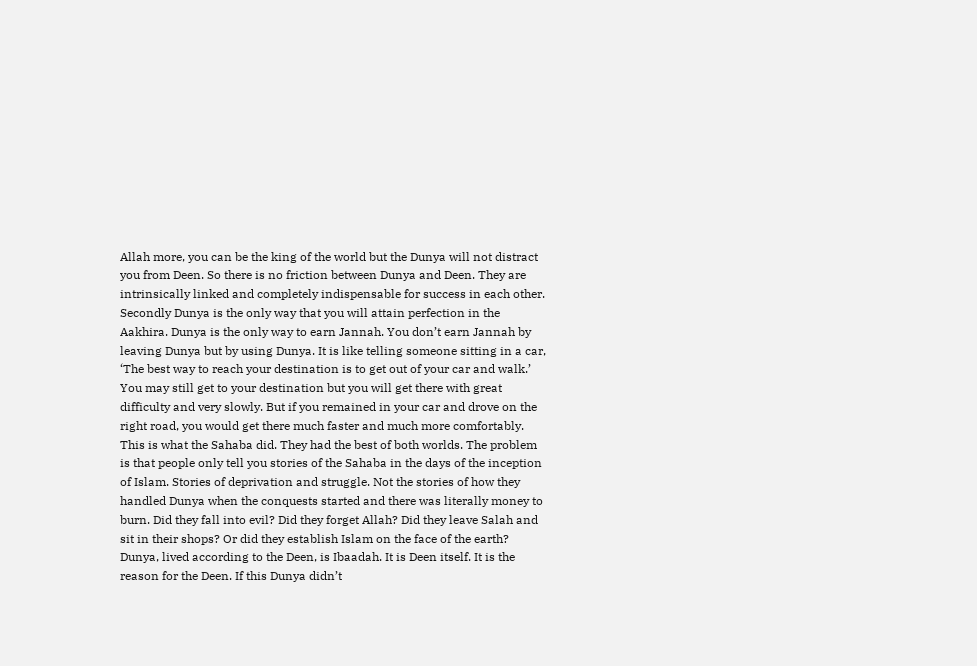Allah more, you can be the king of the world but the Dunya will not distract you from Deen. So there is no friction between Dunya and Deen. They are intrinsically linked and completely indispensable for success in each other.
Secondly Dunya is the only way that you will attain perfection in the Aakhira. Dunya is the only way to earn Jannah. You don’t earn Jannah by leaving Dunya but by using Dunya. It is like telling someone sitting in a car, ‘The best way to reach your destination is to get out of your car and walk.’ You may still get to your destination but you will get there with great difficulty and very slowly. But if you remained in your car and drove on the right road, you would get there much faster and much more comfortably. This is what the Sahaba did. They had the best of both worlds. The problem is that people only tell you stories of the Sahaba in the days of the inception of Islam. Stories of deprivation and struggle. Not the stories of how they handled Dunya when the conquests started and there was literally money to burn. Did they fall into evil? Did they forget Allah? Did they leave Salah and sit in their shops? Or did they establish Islam on the face of the earth?
Dunya, lived according to the Deen, is Ibaadah. It is Deen itself. It is the reason for the Deen. If this Dunya didn’t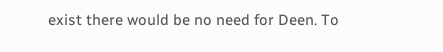exist there would be no need for Deen. To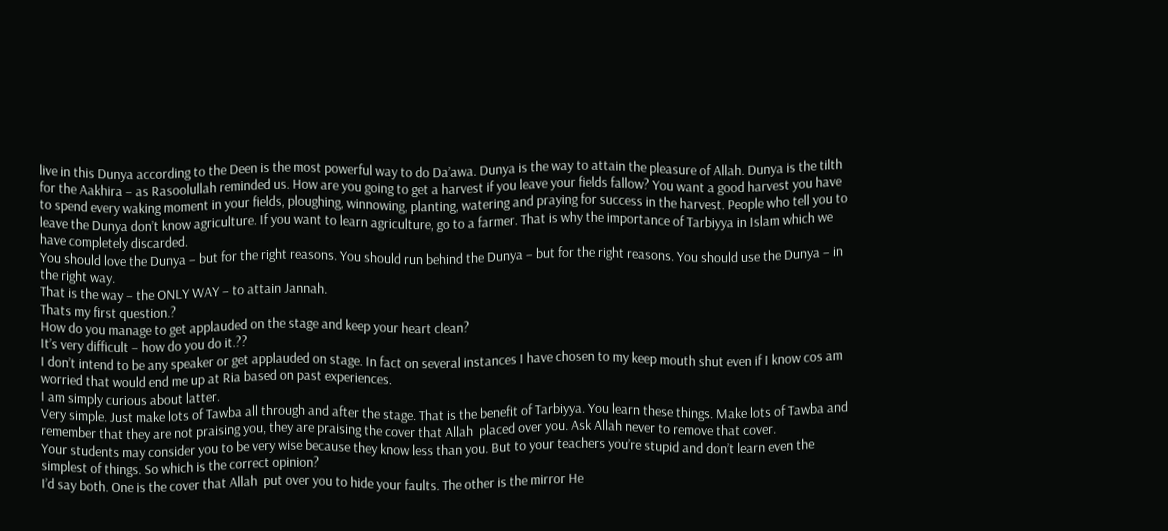live in this Dunya according to the Deen is the most powerful way to do Da’awa. Dunya is the way to attain the pleasure of Allah. Dunya is the tilth for the Aakhira – as Rasoolullah reminded us. How are you going to get a harvest if you leave your fields fallow? You want a good harvest you have to spend every waking moment in your fields, ploughing, winnowing, planting, watering and praying for success in the harvest. People who tell you to leave the Dunya don’t know agriculture. If you want to learn agriculture, go to a farmer. That is why the importance of Tarbiyya in Islam which we have completely discarded.
You should love the Dunya – but for the right reasons. You should run behind the Dunya – but for the right reasons. You should use the Dunya – in the right way.
That is the way – the ONLY WAY – to attain Jannah.
Thats my first question.?
How do you manage to get applauded on the stage and keep your heart clean?
It’s very difficult – how do you do it.??
I don’t intend to be any speaker or get applauded on stage. In fact on several instances I have chosen to my keep mouth shut even if I know cos am worried that would end me up at Ria based on past experiences.
I am simply curious about latter.
Very simple. Just make lots of Tawba all through and after the stage. That is the benefit of Tarbiyya. You learn these things. Make lots of Tawba and remember that they are not praising you, they are praising the cover that Allah  placed over you. Ask Allah never to remove that cover.
Your students may consider you to be very wise because they know less than you. But to your teachers you’re stupid and don’t learn even the simplest of things. So which is the correct opinion?
I’d say both. One is the cover that Allah  put over you to hide your faults. The other is the mirror He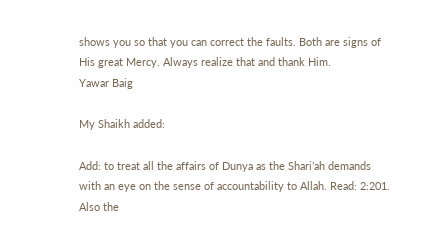shows you so that you can correct the faults. Both are signs of His great Mercy. Always realize that and thank Him.
Yawar Baig

My Shaikh added:

Add: to treat all the affairs of Dunya as the Shari’ah demands with an eye on the sense of accountability to Allah. Read: 2:201. Also the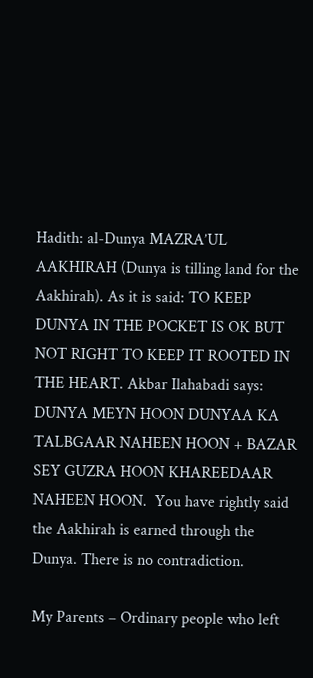Hadith: al-Dunya MAZRA’UL AAKHIRAH (Dunya is tilling land for the Aakhirah). As it is said: TO KEEP DUNYA IN THE POCKET IS OK BUT NOT RIGHT TO KEEP IT ROOTED IN THE HEART. Akbar Ilahabadi says: DUNYA MEYN HOON DUNYAA KA TALBGAAR NAHEEN HOON + BAZAR SEY GUZRA HOON KHAREEDAAR NAHEEN HOON.  You have rightly said the Aakhirah is earned through the Dunya. There is no contradiction.

My Parents – Ordinary people who left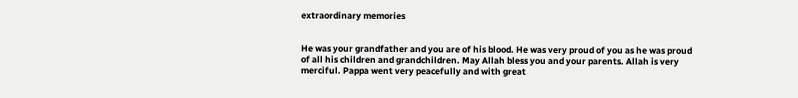extraordinary memories


He was your grandfather and you are of his blood. He was very proud of you as he was proud of all his children and grandchildren. May Allah bless you and your parents. Allah is very merciful. Pappa went very peacefully and with great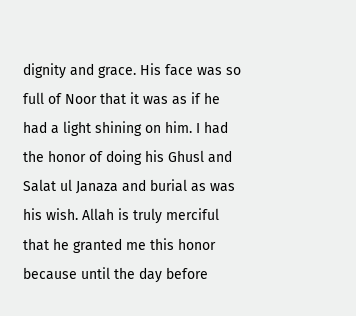dignity and grace. His face was so full of Noor that it was as if he had a light shining on him. I had the honor of doing his Ghusl and Salat ul Janaza and burial as was his wish. Allah is truly merciful that he granted me this honor because until the day before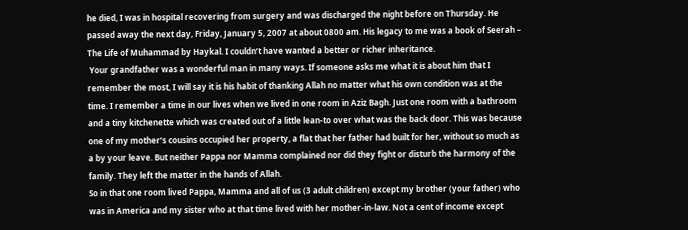he died, I was in hospital recovering from surgery and was discharged the night before on Thursday. He passed away the next day, Friday, January 5, 2007 at about 0800 am. His legacy to me was a book of Seerah – The Life of Muhammad by Haykal. I couldn’t have wanted a better or richer inheritance.
 Your grandfather was a wonderful man in many ways. If someone asks me what it is about him that I remember the most, I will say it is his habit of thanking Allah no matter what his own condition was at the time. I remember a time in our lives when we lived in one room in Aziz Bagh. Just one room with a bathroom and a tiny kitchenette which was created out of a little lean-to over what was the back door. This was because one of my mother’s cousins occupied her property, a flat that her father had built for her, without so much as a by your leave. But neither Pappa nor Mamma complained nor did they fight or disturb the harmony of the family. They left the matter in the hands of Allah.
So in that one room lived Pappa, Mamma and all of us (3 adult children) except my brother (your father) who was in America and my sister who at that time lived with her mother-in-law. Not a cent of income except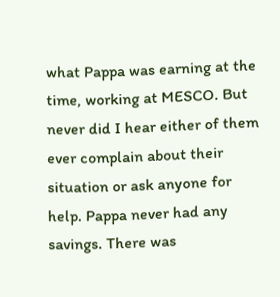what Pappa was earning at the time, working at MESCO. But never did I hear either of them ever complain about their situation or ask anyone for help. Pappa never had any savings. There was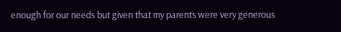enough for our needs but given that my parents were very generous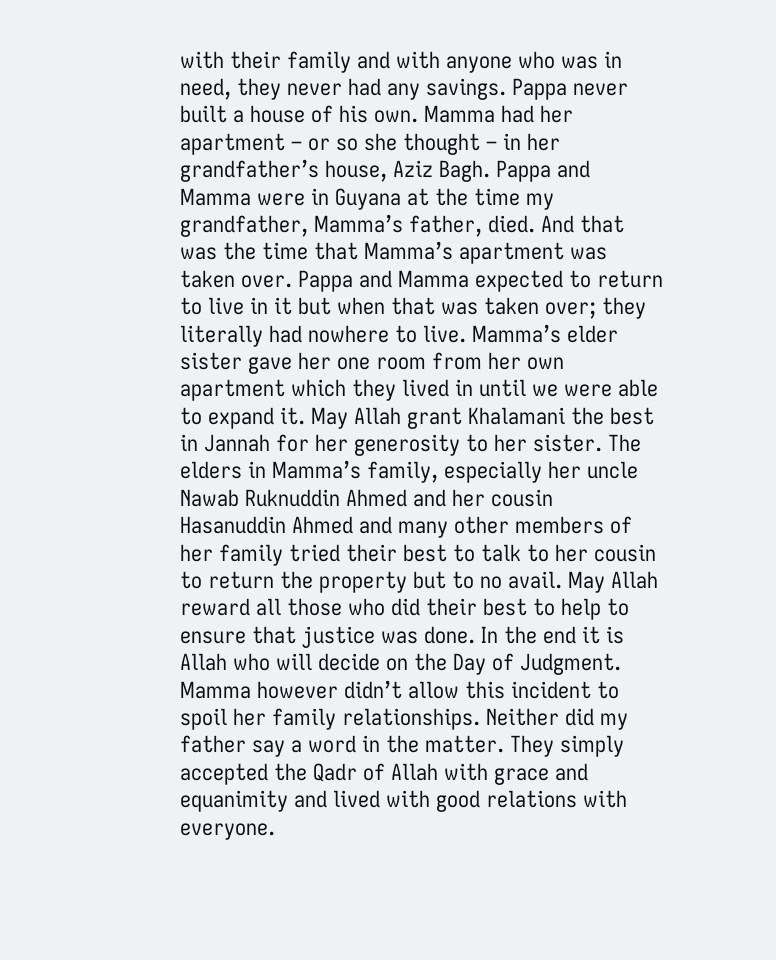with their family and with anyone who was in need, they never had any savings. Pappa never built a house of his own. Mamma had her apartment – or so she thought – in her grandfather’s house, Aziz Bagh. Pappa and Mamma were in Guyana at the time my grandfather, Mamma’s father, died. And that was the time that Mamma’s apartment was taken over. Pappa and Mamma expected to return to live in it but when that was taken over; they literally had nowhere to live. Mamma’s elder sister gave her one room from her own apartment which they lived in until we were able to expand it. May Allah grant Khalamani the best in Jannah for her generosity to her sister. The elders in Mamma’s family, especially her uncle Nawab Ruknuddin Ahmed and her cousin Hasanuddin Ahmed and many other members of her family tried their best to talk to her cousin to return the property but to no avail. May Allah reward all those who did their best to help to ensure that justice was done. In the end it is Allah who will decide on the Day of Judgment.  Mamma however didn’t allow this incident to spoil her family relationships. Neither did my father say a word in the matter. They simply accepted the Qadr of Allah with grace and equanimity and lived with good relations with everyone.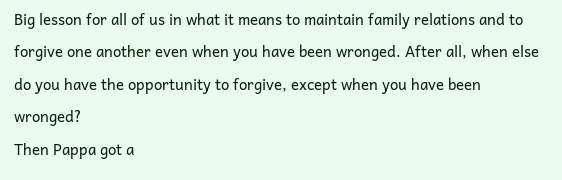Big lesson for all of us in what it means to maintain family relations and to forgive one another even when you have been wronged. After all, when else do you have the opportunity to forgive, except when you have been wronged?
Then Pappa got a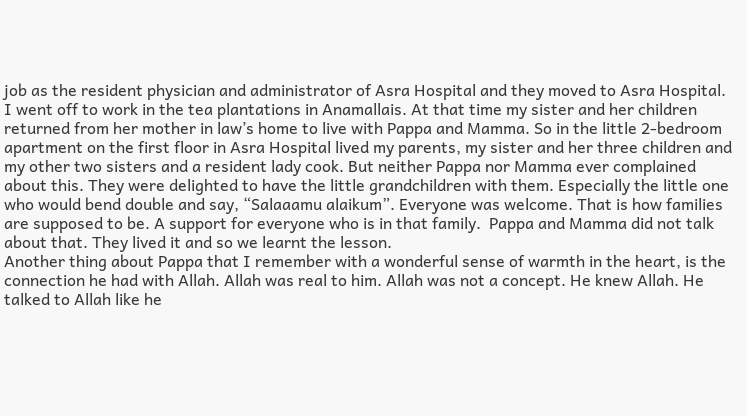job as the resident physician and administrator of Asra Hospital and they moved to Asra Hospital. I went off to work in the tea plantations in Anamallais. At that time my sister and her children returned from her mother in law’s home to live with Pappa and Mamma. So in the little 2-bedroom apartment on the first floor in Asra Hospital lived my parents, my sister and her three children and my other two sisters and a resident lady cook. But neither Pappa nor Mamma ever complained about this. They were delighted to have the little grandchildren with them. Especially the little one who would bend double and say, “Salaaamu alaikum”. Everyone was welcome. That is how families are supposed to be. A support for everyone who is in that family.  Pappa and Mamma did not talk about that. They lived it and so we learnt the lesson.
Another thing about Pappa that I remember with a wonderful sense of warmth in the heart, is the connection he had with Allah. Allah was real to him. Allah was not a concept. He knew Allah. He talked to Allah like he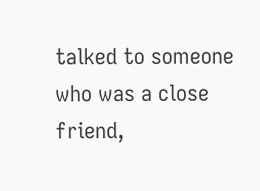talked to someone who was a close friend,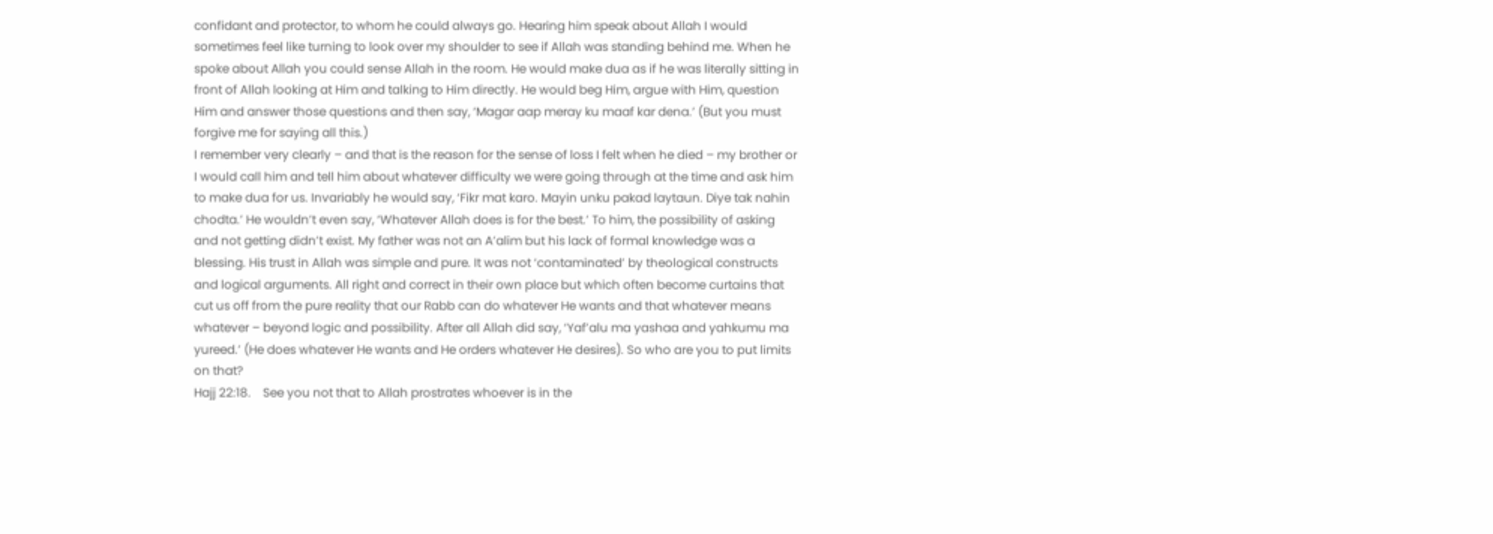confidant and protector, to whom he could always go. Hearing him speak about Allah I would sometimes feel like turning to look over my shoulder to see if Allah was standing behind me. When he spoke about Allah you could sense Allah in the room. He would make dua as if he was literally sitting in front of Allah looking at Him and talking to Him directly. He would beg Him, argue with Him, question Him and answer those questions and then say, ‘Magar aap meray ku maaf kar dena.’ (But you must forgive me for saying all this.)
I remember very clearly – and that is the reason for the sense of loss I felt when he died – my brother or I would call him and tell him about whatever difficulty we were going through at the time and ask him to make dua for us. Invariably he would say, ‘Fikr mat karo. Mayin unku pakad laytaun. Diye tak nahin chodta.’ He wouldn’t even say, ‘Whatever Allah does is for the best.’ To him, the possibility of asking and not getting didn’t exist. My father was not an A’alim but his lack of formal knowledge was a blessing. His trust in Allah was simple and pure. It was not ‘contaminated’ by theological constructs and logical arguments. All right and correct in their own place but which often become curtains that cut us off from the pure reality that our Rabb can do whatever He wants and that whatever means whatever – beyond logic and possibility. After all Allah did say, ‘Yaf’alu ma yashaa and yahkumu ma yureed.’ (He does whatever He wants and He orders whatever He desires). So who are you to put limits on that?
Hajj 22:18.    See you not that to Allah prostrates whoever is in the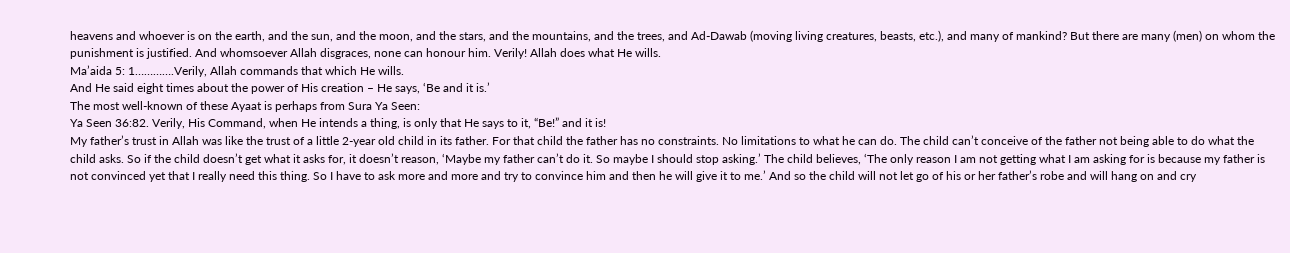heavens and whoever is on the earth, and the sun, and the moon, and the stars, and the mountains, and the trees, and Ad-Dawab (moving living creatures, beasts, etc.), and many of mankind? But there are many (men) on whom the punishment is justified. And whomsoever Allah disgraces, none can honour him. Verily! Allah does what He wills.
Ma’aida 5: 1………….Verily, Allah commands that which He wills.
And He said eight times about the power of His creation – He says, ‘Be and it is.’
The most well-known of these Ayaat is perhaps from Sura Ya Seen:
Ya Seen 36:82. Verily, His Command, when He intends a thing, is only that He says to it, “Be!” and it is!
My father’s trust in Allah was like the trust of a little 2-year old child in its father. For that child the father has no constraints. No limitations to what he can do. The child can’t conceive of the father not being able to do what the child asks. So if the child doesn’t get what it asks for, it doesn’t reason, ‘Maybe my father can’t do it. So maybe I should stop asking.’ The child believes, ‘The only reason I am not getting what I am asking for is because my father is not convinced yet that I really need this thing. So I have to ask more and more and try to convince him and then he will give it to me.’ And so the child will not let go of his or her father’s robe and will hang on and cry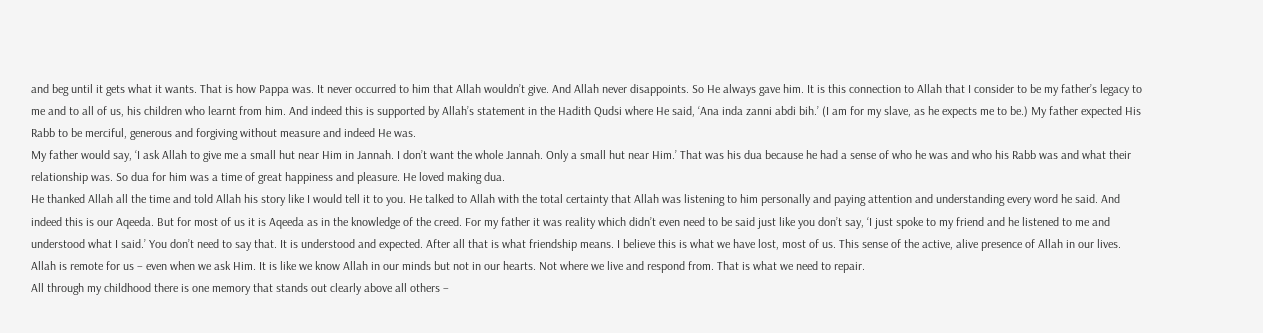and beg until it gets what it wants. That is how Pappa was. It never occurred to him that Allah wouldn’t give. And Allah never disappoints. So He always gave him. It is this connection to Allah that I consider to be my father’s legacy to me and to all of us, his children who learnt from him. And indeed this is supported by Allah’s statement in the Hadith Qudsi where He said, ‘Ana inda zanni abdi bih.’ (I am for my slave, as he expects me to be.) My father expected His Rabb to be merciful, generous and forgiving without measure and indeed He was.
My father would say, ‘I ask Allah to give me a small hut near Him in Jannah. I don’t want the whole Jannah. Only a small hut near Him.’ That was his dua because he had a sense of who he was and who his Rabb was and what their relationship was. So dua for him was a time of great happiness and pleasure. He loved making dua.
He thanked Allah all the time and told Allah his story like I would tell it to you. He talked to Allah with the total certainty that Allah was listening to him personally and paying attention and understanding every word he said. And indeed this is our Aqeeda. But for most of us it is Aqeeda as in the knowledge of the creed. For my father it was reality which didn’t even need to be said just like you don’t say, ‘I just spoke to my friend and he listened to me and understood what I said.’ You don’t need to say that. It is understood and expected. After all that is what friendship means. I believe this is what we have lost, most of us. This sense of the active, alive presence of Allah in our lives. Allah is remote for us – even when we ask Him. It is like we know Allah in our minds but not in our hearts. Not where we live and respond from. That is what we need to repair.
All through my childhood there is one memory that stands out clearly above all others –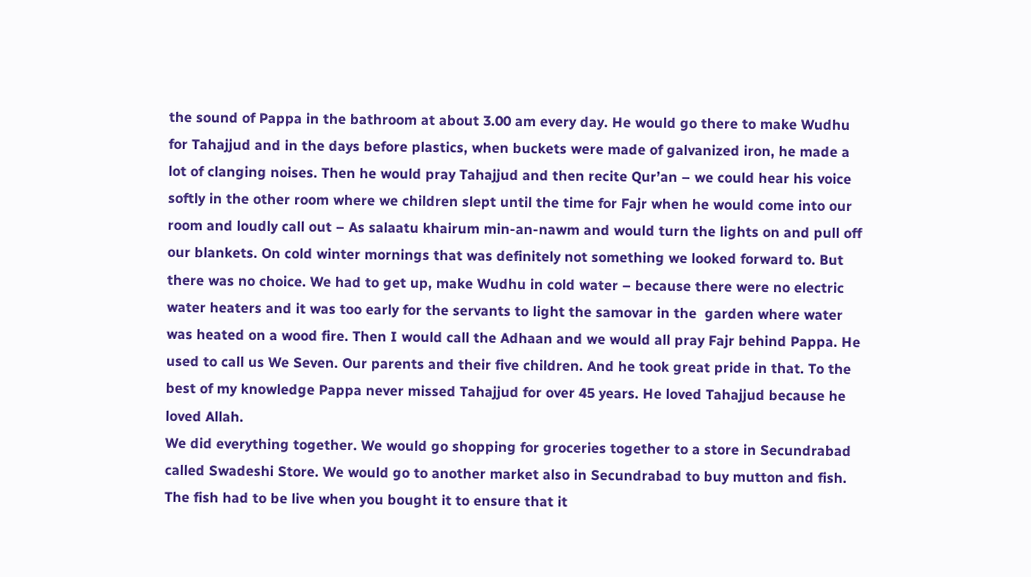the sound of Pappa in the bathroom at about 3.00 am every day. He would go there to make Wudhu for Tahajjud and in the days before plastics, when buckets were made of galvanized iron, he made a lot of clanging noises. Then he would pray Tahajjud and then recite Qur’an – we could hear his voice softly in the other room where we children slept until the time for Fajr when he would come into our room and loudly call out – As salaatu khairum min-an-nawm and would turn the lights on and pull off our blankets. On cold winter mornings that was definitely not something we looked forward to. But there was no choice. We had to get up, make Wudhu in cold water – because there were no electric water heaters and it was too early for the servants to light the samovar in the  garden where water was heated on a wood fire. Then I would call the Adhaan and we would all pray Fajr behind Pappa. He used to call us We Seven. Our parents and their five children. And he took great pride in that. To the best of my knowledge Pappa never missed Tahajjud for over 45 years. He loved Tahajjud because he loved Allah.
We did everything together. We would go shopping for groceries together to a store in Secundrabad called Swadeshi Store. We would go to another market also in Secundrabad to buy mutton and fish. The fish had to be live when you bought it to ensure that it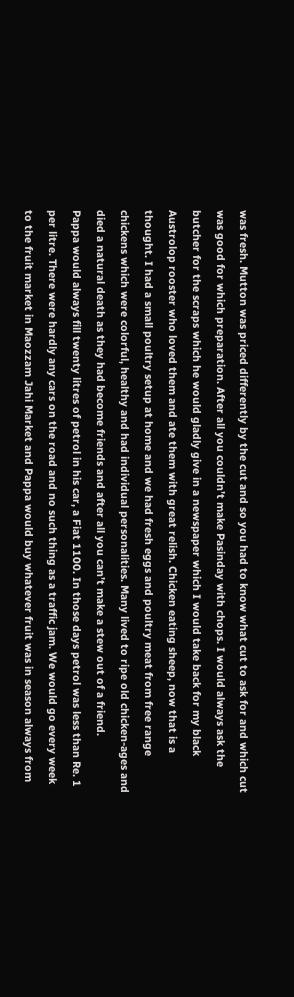was fresh. Mutton was priced differently by the cut and so you had to know what cut to ask for and which cut was good for which preparation. After all you couldn’t make Pasinday with chops. I would always ask the butcher for the scraps which he would gladly give in a newspaper which I would take back for my black Austrolop rooster who loved them and ate them with great relish. Chicken eating sheep, now that is a thought. I had a small poultry setup at home and we had fresh eggs and poultry meat from free range chickens which were colorful, healthy and had individual personalities. Many lived to ripe old chicken-ages and died a natural death as they had become friends and after all you can’t make a stew out of a friend.
Pappa would always fill twenty litres of petrol in his car, a Fiat 1100. In those days petrol was less than Re. 1 per litre. There were hardly any cars on the road and no such thing as a traffic jam. We would go every week to the fruit market in Maozzam Jahi Market and Pappa would buy whatever fruit was in season always from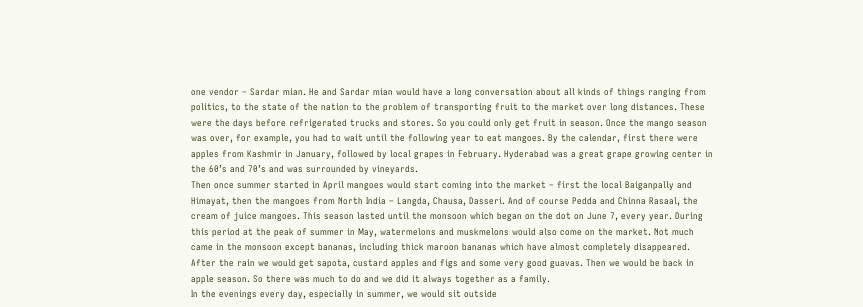one vendor – Sardar mian. He and Sardar mian would have a long conversation about all kinds of things ranging from politics, to the state of the nation to the problem of transporting fruit to the market over long distances. These were the days before refrigerated trucks and stores. So you could only get fruit in season. Once the mango season was over, for example, you had to wait until the following year to eat mangoes. By the calendar, first there were apples from Kashmir in January, followed by local grapes in February. Hyderabad was a great grape growing center in the 60’s and 70’s and was surrounded by vineyards.
Then once summer started in April mangoes would start coming into the market – first the local Baiganpally and Himayat, then the mangoes from North India – Langda, Chausa, Dasseri. And of course Pedda and Chinna Rasaal, the cream of juice mangoes. This season lasted until the monsoon which began on the dot on June 7, every year. During this period at the peak of summer in May, watermelons and muskmelons would also come on the market. Not much came in the monsoon except bananas, including thick maroon bananas which have almost completely disappeared. After the rain we would get sapota, custard apples and figs and some very good guavas. Then we would be back in apple season. So there was much to do and we did it always together as a family.
In the evenings every day, especially in summer, we would sit outside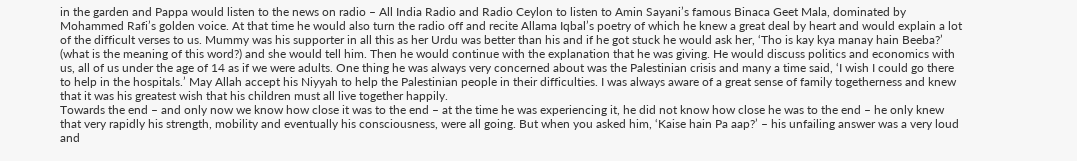in the garden and Pappa would listen to the news on radio – All India Radio and Radio Ceylon to listen to Amin Sayani’s famous Binaca Geet Mala, dominated by Mohammed Rafi’s golden voice. At that time he would also turn the radio off and recite Allama Iqbal’s poetry of which he knew a great deal by heart and would explain a lot of the difficult verses to us. Mummy was his supporter in all this as her Urdu was better than his and if he got stuck he would ask her, ‘Tho is kay kya manay hain Beeba?’ (what is the meaning of this word?) and she would tell him. Then he would continue with the explanation that he was giving. He would discuss politics and economics with us, all of us under the age of 14 as if we were adults. One thing he was always very concerned about was the Palestinian crisis and many a time said, ‘I wish I could go there to help in the hospitals.’ May Allah accept his Niyyah to help the Palestinian people in their difficulties. I was always aware of a great sense of family togetherness and knew that it was his greatest wish that his children must all live together happily.
Towards the end – and only now we know how close it was to the end – at the time he was experiencing it, he did not know how close he was to the end – he only knew that very rapidly his strength, mobility and eventually his consciousness, were all going. But when you asked him, ‘Kaise hain Pa aap?’ – his unfailing answer was a very loud and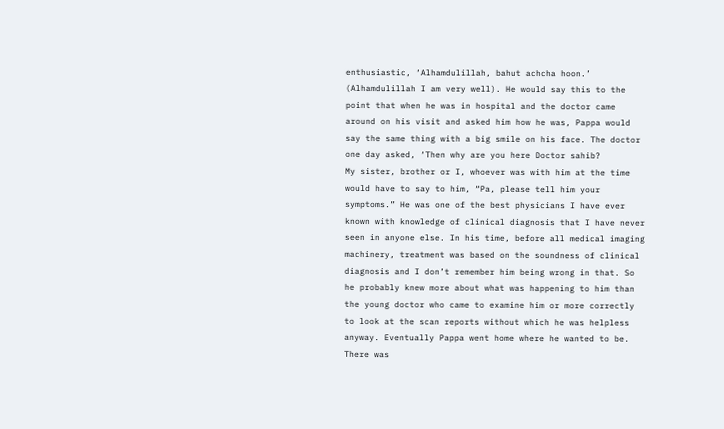enthusiastic, ‘Alhamdulillah, bahut achcha hoon.’ (Alhamdulillah I am very well). He would say this to the point that when he was in hospital and the doctor came around on his visit and asked him how he was, Pappa would say the same thing with a big smile on his face. The doctor one day asked, ‘Then why are you here Doctor sahib?
My sister, brother or I, whoever was with him at the time would have to say to him, “Pa, please tell him your symptoms.” He was one of the best physicians I have ever known with knowledge of clinical diagnosis that I have never seen in anyone else. In his time, before all medical imaging machinery, treatment was based on the soundness of clinical diagnosis and I don’t remember him being wrong in that. So he probably knew more about what was happening to him than the young doctor who came to examine him or more correctly to look at the scan reports without which he was helpless anyway. Eventually Pappa went home where he wanted to be.
There was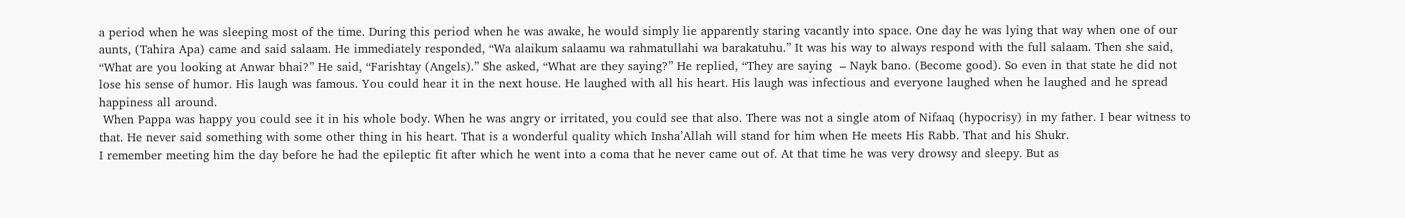a period when he was sleeping most of the time. During this period when he was awake, he would simply lie apparently staring vacantly into space. One day he was lying that way when one of our aunts, (Tahira Apa) came and said salaam. He immediately responded, “Wa alaikum salaamu wa rahmatullahi wa barakatuhu.” It was his way to always respond with the full salaam. Then she said, “What are you looking at Anwar bhai?” He said, “Farishtay (Angels).” She asked, “What are they saying?” He replied, “They are saying  – Nayk bano. (Become good). So even in that state he did not lose his sense of humor. His laugh was famous. You could hear it in the next house. He laughed with all his heart. His laugh was infectious and everyone laughed when he laughed and he spread happiness all around.
 When Pappa was happy you could see it in his whole body. When he was angry or irritated, you could see that also. There was not a single atom of Nifaaq (hypocrisy) in my father. I bear witness to that. He never said something with some other thing in his heart. That is a wonderful quality which Insha’Allah will stand for him when He meets His Rabb. That and his Shukr.
I remember meeting him the day before he had the epileptic fit after which he went into a coma that he never came out of. At that time he was very drowsy and sleepy. But as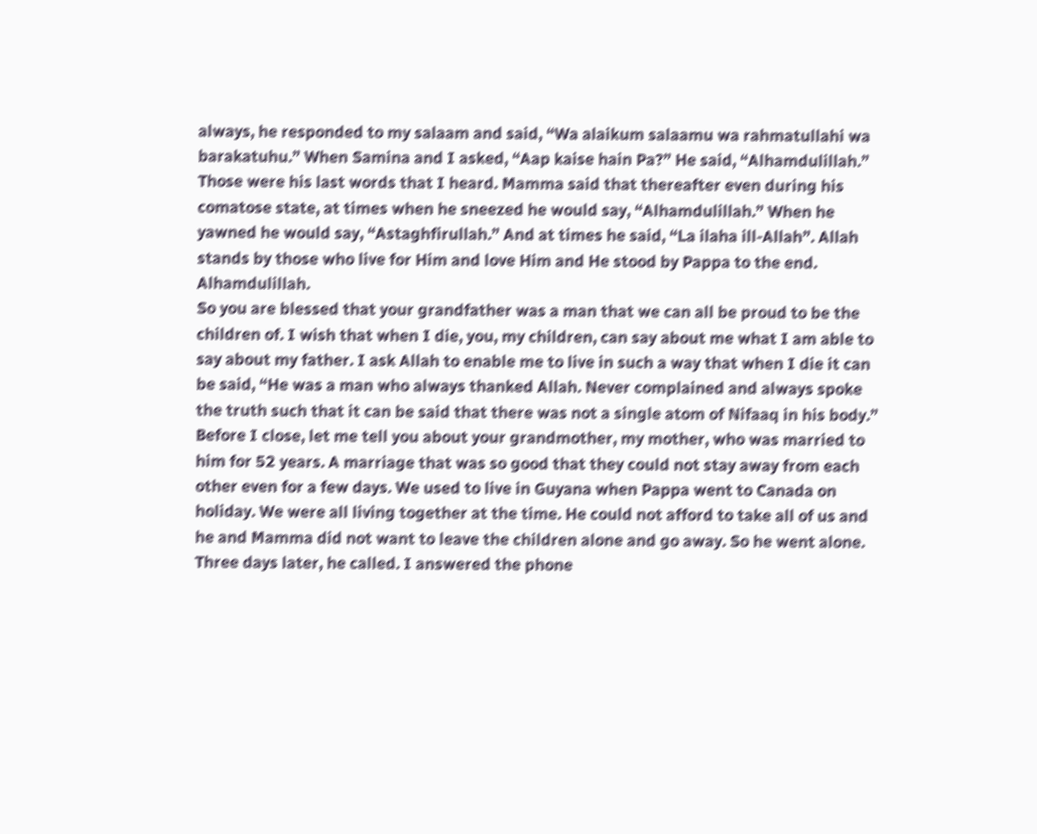always, he responded to my salaam and said, “Wa alaikum salaamu wa rahmatullahi wa barakatuhu.” When Samina and I asked, “Aap kaise hain Pa?” He said, “Alhamdulillah.” Those were his last words that I heard. Mamma said that thereafter even during his comatose state, at times when he sneezed he would say, “Alhamdulillah.” When he yawned he would say, “Astaghfirullah.” And at times he said, “La ilaha ill-Allah”. Allah stands by those who live for Him and love Him and He stood by Pappa to the end. Alhamdulillah.
So you are blessed that your grandfather was a man that we can all be proud to be the children of. I wish that when I die, you, my children, can say about me what I am able to say about my father. I ask Allah to enable me to live in such a way that when I die it can be said, “He was a man who always thanked Allah. Never complained and always spoke the truth such that it can be said that there was not a single atom of Nifaaq in his body.”
Before I close, let me tell you about your grandmother, my mother, who was married to him for 52 years. A marriage that was so good that they could not stay away from each other even for a few days. We used to live in Guyana when Pappa went to Canada on holiday. We were all living together at the time. He could not afford to take all of us and he and Mamma did not want to leave the children alone and go away. So he went alone. Three days later, he called. I answered the phone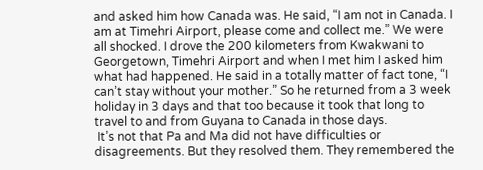and asked him how Canada was. He said, “I am not in Canada. I am at Timehri Airport, please come and collect me.” We were all shocked. I drove the 200 kilometers from Kwakwani to Georgetown, Timehri Airport and when I met him I asked him what had happened. He said in a totally matter of fact tone, “I can’t stay without your mother.” So he returned from a 3 week holiday in 3 days and that too because it took that long to travel to and from Guyana to Canada in those days.
 It’s not that Pa and Ma did not have difficulties or disagreements. But they resolved them. They remembered the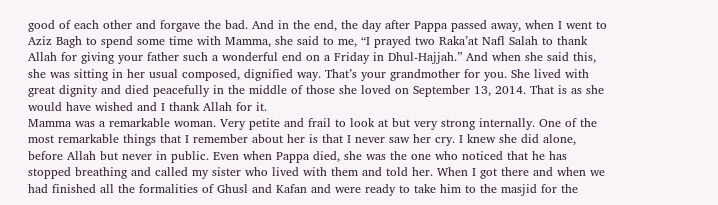good of each other and forgave the bad. And in the end, the day after Pappa passed away, when I went to Aziz Bagh to spend some time with Mamma, she said to me, “I prayed two Raka’at Nafl Salah to thank Allah for giving your father such a wonderful end on a Friday in Dhul-Hajjah.” And when she said this, she was sitting in her usual composed, dignified way. That’s your grandmother for you. She lived with great dignity and died peacefully in the middle of those she loved on September 13, 2014. That is as she would have wished and I thank Allah for it.
Mamma was a remarkable woman. Very petite and frail to look at but very strong internally. One of the most remarkable things that I remember about her is that I never saw her cry. I knew she did alone, before Allah but never in public. Even when Pappa died, she was the one who noticed that he has stopped breathing and called my sister who lived with them and told her. When I got there and when we had finished all the formalities of Ghusl and Kafan and were ready to take him to the masjid for the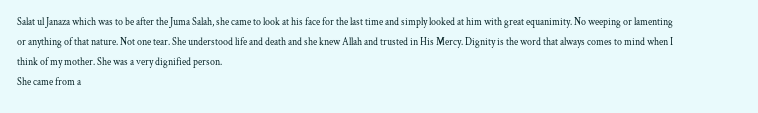Salat ul Janaza which was to be after the Juma Salah, she came to look at his face for the last time and simply looked at him with great equanimity. No weeping or lamenting or anything of that nature. Not one tear. She understood life and death and she knew Allah and trusted in His Mercy. Dignity is the word that always comes to mind when I think of my mother. She was a very dignified person.
She came from a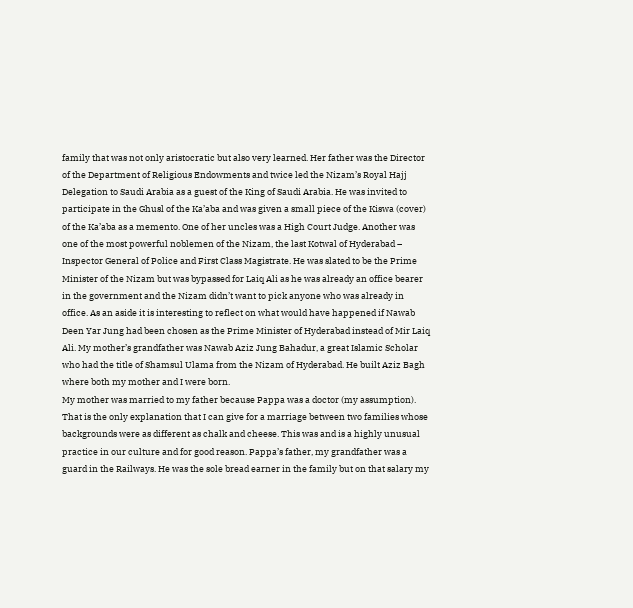family that was not only aristocratic but also very learned. Her father was the Director of the Department of Religious Endowments and twice led the Nizam’s Royal Hajj Delegation to Saudi Arabia as a guest of the King of Saudi Arabia. He was invited to participate in the Ghusl of the Ka’aba and was given a small piece of the Kiswa (cover) of the Ka’aba as a memento. One of her uncles was a High Court Judge. Another was one of the most powerful noblemen of the Nizam, the last Kotwal of Hyderabad – Inspector General of Police and First Class Magistrate. He was slated to be the Prime Minister of the Nizam but was bypassed for Laiq Ali as he was already an office bearer in the government and the Nizam didn’t want to pick anyone who was already in office. As an aside it is interesting to reflect on what would have happened if Nawab Deen Yar Jung had been chosen as the Prime Minister of Hyderabad instead of Mir Laiq Ali. My mother’s grandfather was Nawab Aziz Jung Bahadur, a great Islamic Scholar who had the title of Shamsul Ulama from the Nizam of Hyderabad. He built Aziz Bagh where both my mother and I were born.
My mother was married to my father because Pappa was a doctor (my assumption). That is the only explanation that I can give for a marriage between two families whose backgrounds were as different as chalk and cheese. This was and is a highly unusual practice in our culture and for good reason. Pappa’s father, my grandfather was a guard in the Railways. He was the sole bread earner in the family but on that salary my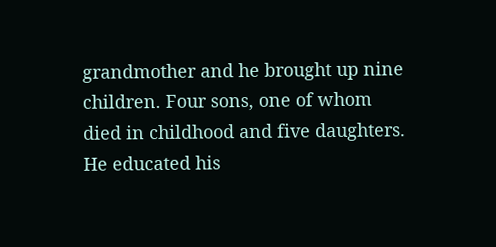grandmother and he brought up nine children. Four sons, one of whom died in childhood and five daughters. He educated his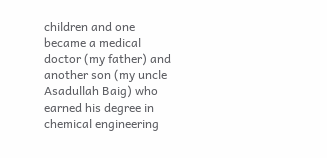children and one became a medical doctor (my father) and another son (my uncle Asadullah Baig) who earned his degree in chemical engineering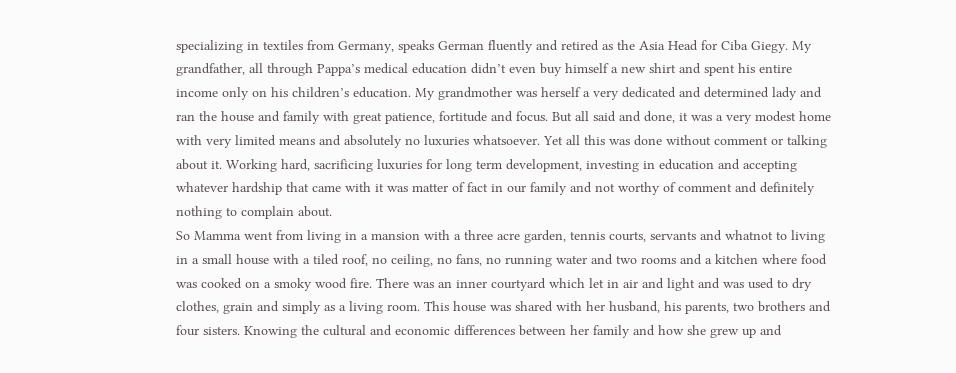specializing in textiles from Germany, speaks German fluently and retired as the Asia Head for Ciba Giegy. My grandfather, all through Pappa’s medical education didn’t even buy himself a new shirt and spent his entire income only on his children’s education. My grandmother was herself a very dedicated and determined lady and ran the house and family with great patience, fortitude and focus. But all said and done, it was a very modest home with very limited means and absolutely no luxuries whatsoever. Yet all this was done without comment or talking about it. Working hard, sacrificing luxuries for long term development, investing in education and accepting whatever hardship that came with it was matter of fact in our family and not worthy of comment and definitely nothing to complain about.
So Mamma went from living in a mansion with a three acre garden, tennis courts, servants and whatnot to living in a small house with a tiled roof, no ceiling, no fans, no running water and two rooms and a kitchen where food was cooked on a smoky wood fire. There was an inner courtyard which let in air and light and was used to dry clothes, grain and simply as a living room. This house was shared with her husband, his parents, two brothers and four sisters. Knowing the cultural and economic differences between her family and how she grew up and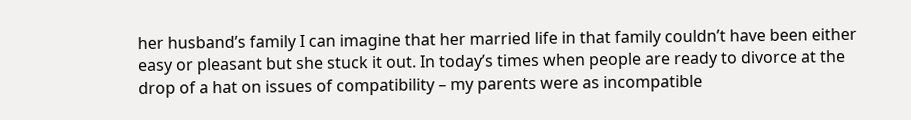her husband’s family I can imagine that her married life in that family couldn’t have been either easy or pleasant but she stuck it out. In today’s times when people are ready to divorce at the drop of a hat on issues of compatibility – my parents were as incompatible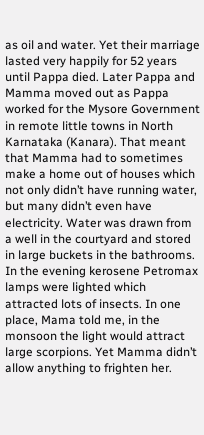as oil and water. Yet their marriage lasted very happily for 52 years until Pappa died. Later Pappa and Mamma moved out as Pappa worked for the Mysore Government in remote little towns in North Karnataka (Kanara). That meant that Mamma had to sometimes make a home out of houses which not only didn’t have running water, but many didn’t even have electricity. Water was drawn from a well in the courtyard and stored in large buckets in the bathrooms. In the evening kerosene Petromax lamps were lighted which attracted lots of insects. In one place, Mama told me, in the monsoon the light would attract large scorpions. Yet Mamma didn’t allow anything to frighten her.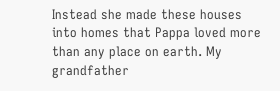Instead she made these houses into homes that Pappa loved more than any place on earth. My grandfather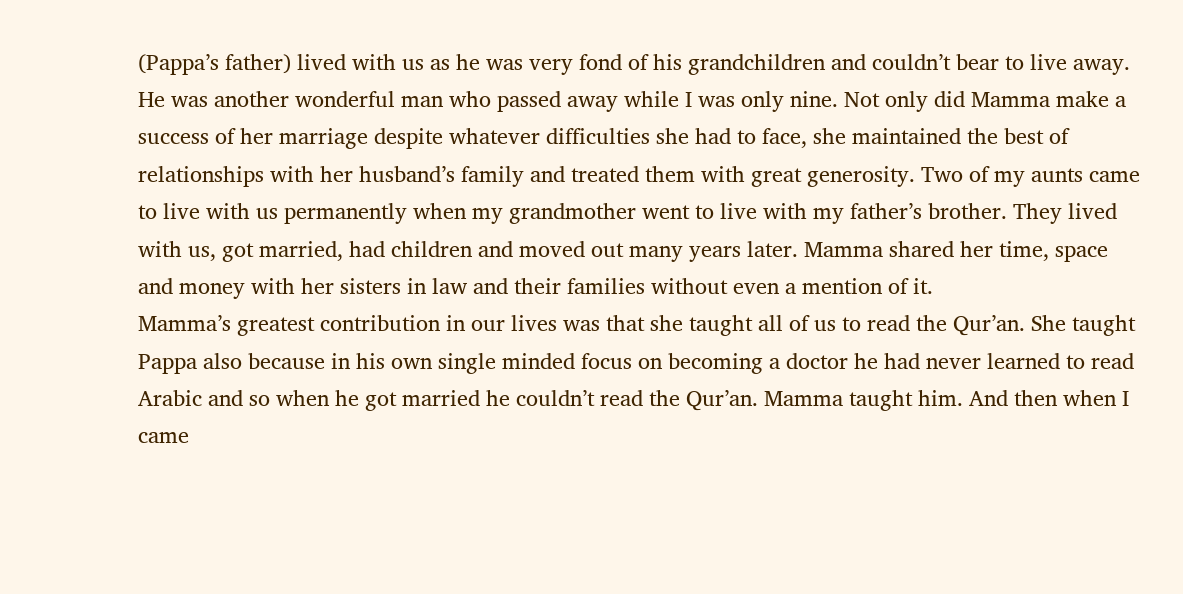(Pappa’s father) lived with us as he was very fond of his grandchildren and couldn’t bear to live away. He was another wonderful man who passed away while I was only nine. Not only did Mamma make a success of her marriage despite whatever difficulties she had to face, she maintained the best of relationships with her husband’s family and treated them with great generosity. Two of my aunts came to live with us permanently when my grandmother went to live with my father’s brother. They lived with us, got married, had children and moved out many years later. Mamma shared her time, space and money with her sisters in law and their families without even a mention of it.
Mamma’s greatest contribution in our lives was that she taught all of us to read the Qur’an. She taught Pappa also because in his own single minded focus on becoming a doctor he had never learned to read Arabic and so when he got married he couldn’t read the Qur’an. Mamma taught him. And then when I came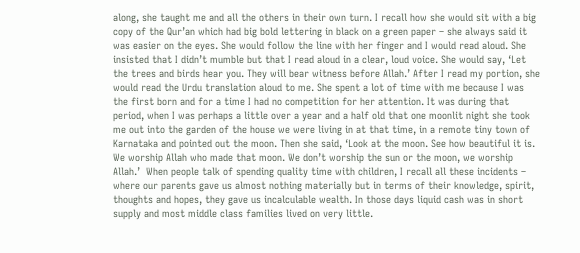along, she taught me and all the others in their own turn. I recall how she would sit with a big copy of the Qur’an which had big bold lettering in black on a green paper – she always said it was easier on the eyes. She would follow the line with her finger and I would read aloud. She insisted that I didn’t mumble but that I read aloud in a clear, loud voice. She would say, ‘Let the trees and birds hear you. They will bear witness before Allah.’ After I read my portion, she would read the Urdu translation aloud to me. She spent a lot of time with me because I was the first born and for a time I had no competition for her attention. It was during that period, when I was perhaps a little over a year and a half old that one moonlit night she took me out into the garden of the house we were living in at that time, in a remote tiny town of Karnataka and pointed out the moon. Then she said, ‘Look at the moon. See how beautiful it is. We worship Allah who made that moon. We don’t worship the sun or the moon, we worship Allah.’  When people talk of spending quality time with children, I recall all these incidents – where our parents gave us almost nothing materially but in terms of their knowledge, spirit, thoughts and hopes, they gave us incalculable wealth. In those days liquid cash was in short supply and most middle class families lived on very little.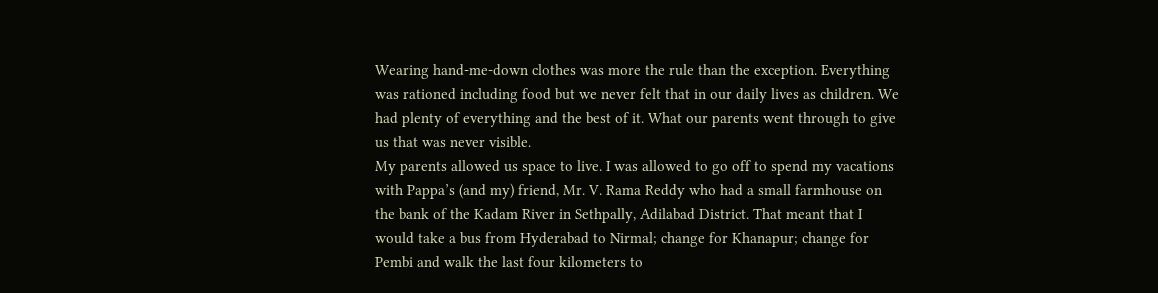Wearing hand-me-down clothes was more the rule than the exception. Everything was rationed including food but we never felt that in our daily lives as children. We had plenty of everything and the best of it. What our parents went through to give us that was never visible.
My parents allowed us space to live. I was allowed to go off to spend my vacations with Pappa’s (and my) friend, Mr. V. Rama Reddy who had a small farmhouse on the bank of the Kadam River in Sethpally, Adilabad District. That meant that I would take a bus from Hyderabad to Nirmal; change for Khanapur; change for Pembi and walk the last four kilometers to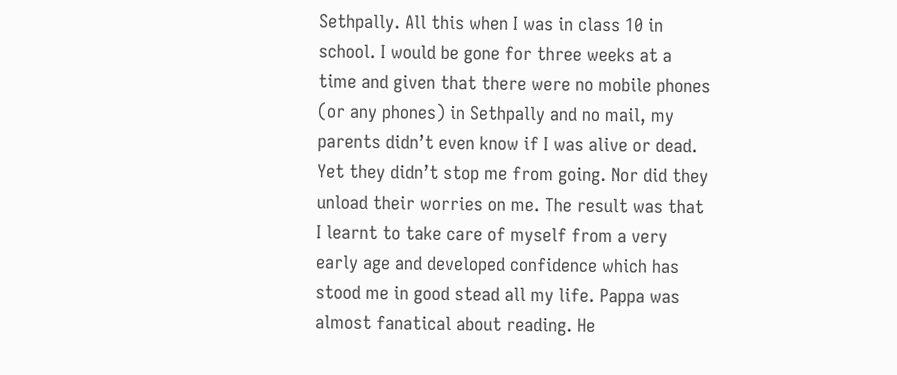Sethpally. All this when I was in class 10 in school. I would be gone for three weeks at a time and given that there were no mobile phones (or any phones) in Sethpally and no mail, my parents didn’t even know if I was alive or dead. Yet they didn’t stop me from going. Nor did they unload their worries on me. The result was that I learnt to take care of myself from a very early age and developed confidence which has stood me in good stead all my life. Pappa was almost fanatical about reading. He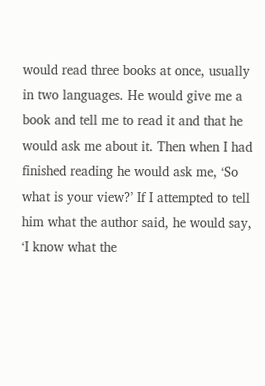would read three books at once, usually in two languages. He would give me a book and tell me to read it and that he would ask me about it. Then when I had finished reading he would ask me, ‘So what is your view?’ If I attempted to tell him what the author said, he would say, ‘I know what the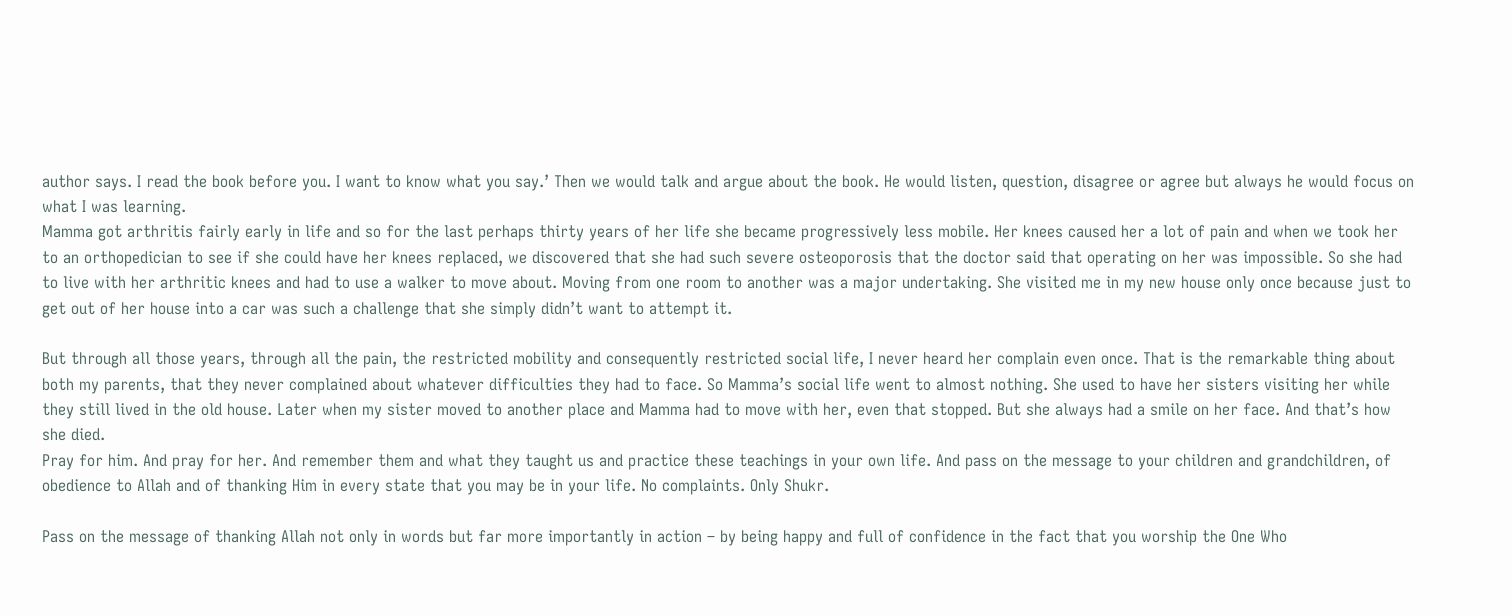author says. I read the book before you. I want to know what you say.’ Then we would talk and argue about the book. He would listen, question, disagree or agree but always he would focus on what I was learning.
Mamma got arthritis fairly early in life and so for the last perhaps thirty years of her life she became progressively less mobile. Her knees caused her a lot of pain and when we took her to an orthopedician to see if she could have her knees replaced, we discovered that she had such severe osteoporosis that the doctor said that operating on her was impossible. So she had to live with her arthritic knees and had to use a walker to move about. Moving from one room to another was a major undertaking. She visited me in my new house only once because just to get out of her house into a car was such a challenge that she simply didn’t want to attempt it.

But through all those years, through all the pain, the restricted mobility and consequently restricted social life, I never heard her complain even once. That is the remarkable thing about both my parents, that they never complained about whatever difficulties they had to face. So Mamma’s social life went to almost nothing. She used to have her sisters visiting her while they still lived in the old house. Later when my sister moved to another place and Mamma had to move with her, even that stopped. But she always had a smile on her face. And that’s how she died.
Pray for him. And pray for her. And remember them and what they taught us and practice these teachings in your own life. And pass on the message to your children and grandchildren, of obedience to Allah and of thanking Him in every state that you may be in your life. No complaints. Only Shukr.

Pass on the message of thanking Allah not only in words but far more importantly in action – by being happy and full of confidence in the fact that you worship the One Who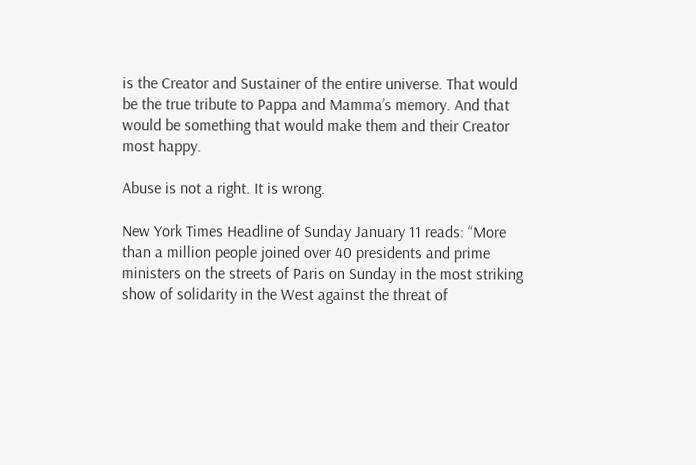is the Creator and Sustainer of the entire universe. That would be the true tribute to Pappa and Mamma’s memory. And that would be something that would make them and their Creator most happy.

Abuse is not a right. It is wrong.

New York Times Headline of Sunday January 11 reads: “More than a million people joined over 40 presidents and prime ministers on the streets of Paris on Sunday in the most striking show of solidarity in the West against the threat of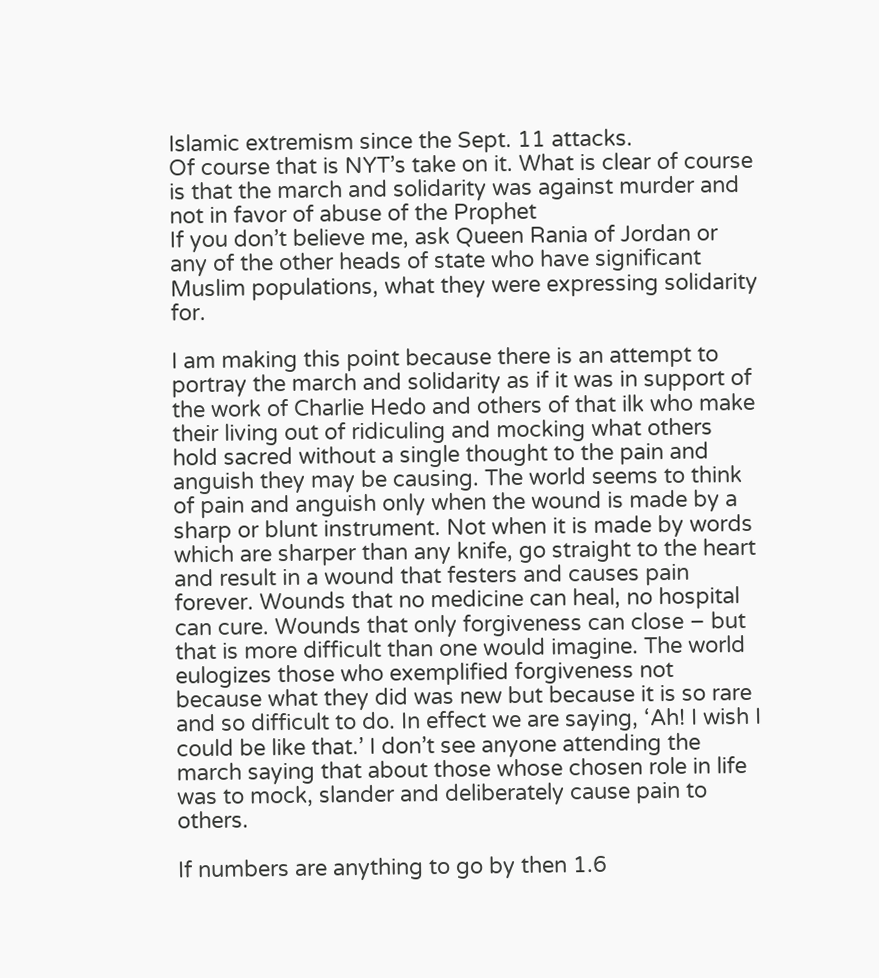Islamic extremism since the Sept. 11 attacks.
Of course that is NYT’s take on it. What is clear of course is that the march and solidarity was against murder and not in favor of abuse of the Prophet
If you don’t believe me, ask Queen Rania of Jordan or any of the other heads of state who have significant Muslim populations, what they were expressing solidarity for.

I am making this point because there is an attempt to portray the march and solidarity as if it was in support of the work of Charlie Hedo and others of that ilk who make their living out of ridiculing and mocking what others hold sacred without a single thought to the pain and anguish they may be causing. The world seems to think of pain and anguish only when the wound is made by a sharp or blunt instrument. Not when it is made by words which are sharper than any knife, go straight to the heart and result in a wound that festers and causes pain forever. Wounds that no medicine can heal, no hospital can cure. Wounds that only forgiveness can close – but that is more difficult than one would imagine. The world eulogizes those who exemplified forgiveness not because what they did was new but because it is so rare and so difficult to do. In effect we are saying, ‘Ah! I wish I could be like that.’ I don’t see anyone attending the march saying that about those whose chosen role in life was to mock, slander and deliberately cause pain to others.

If numbers are anything to go by then 1.6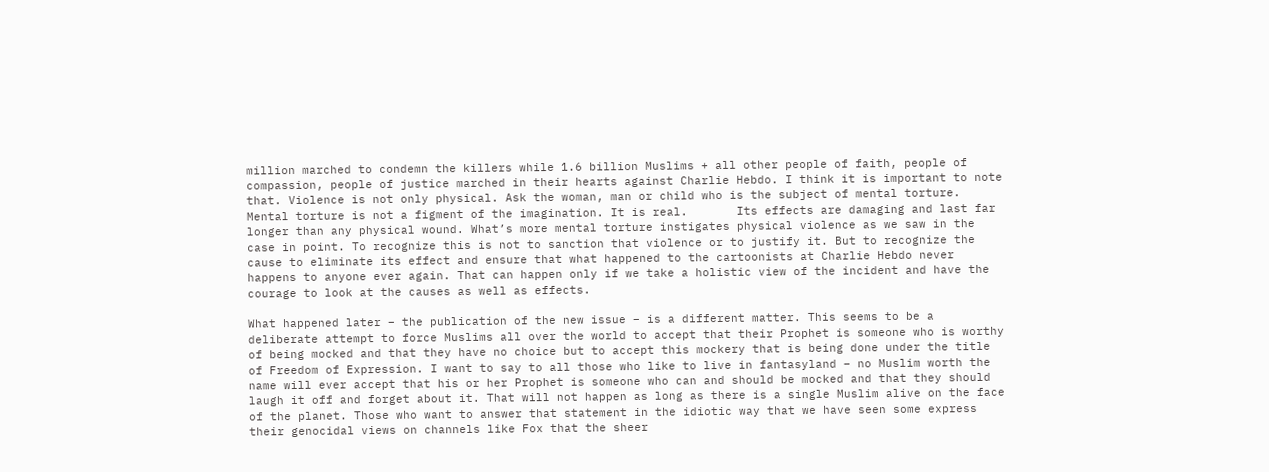million marched to condemn the killers while 1.6 billion Muslims + all other people of faith, people of compassion, people of justice marched in their hearts against Charlie Hebdo. I think it is important to note that. Violence is not only physical. Ask the woman, man or child who is the subject of mental torture. Mental torture is not a figment of the imagination. It is real.       Its effects are damaging and last far longer than any physical wound. What’s more mental torture instigates physical violence as we saw in the case in point. To recognize this is not to sanction that violence or to justify it. But to recognize the cause to eliminate its effect and ensure that what happened to the cartoonists at Charlie Hebdo never happens to anyone ever again. That can happen only if we take a holistic view of the incident and have the courage to look at the causes as well as effects.

What happened later – the publication of the new issue – is a different matter. This seems to be a deliberate attempt to force Muslims all over the world to accept that their Prophet is someone who is worthy of being mocked and that they have no choice but to accept this mockery that is being done under the title of Freedom of Expression. I want to say to all those who like to live in fantasyland – no Muslim worth the name will ever accept that his or her Prophet is someone who can and should be mocked and that they should laugh it off and forget about it. That will not happen as long as there is a single Muslim alive on the face of the planet. Those who want to answer that statement in the idiotic way that we have seen some express their genocidal views on channels like Fox that the sheer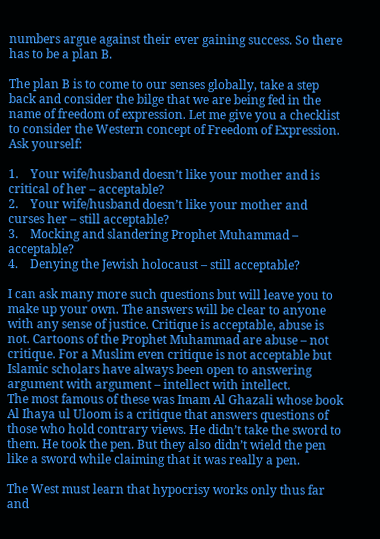numbers argue against their ever gaining success. So there has to be a plan B.

The plan B is to come to our senses globally, take a step back and consider the bilge that we are being fed in the name of freedom of expression. Let me give you a checklist to consider the Western concept of Freedom of Expression. Ask yourself:

1.    Your wife/husband doesn’t like your mother and is critical of her – acceptable?
2.    Your wife/husband doesn’t like your mother and curses her – still acceptable?
3.    Mocking and slandering Prophet Muhammad – acceptable?
4.    Denying the Jewish holocaust – still acceptable?

I can ask many more such questions but will leave you to make up your own. The answers will be clear to anyone with any sense of justice. Critique is acceptable, abuse is not. Cartoons of the Prophet Muhammad are abuse – not critique. For a Muslim even critique is not acceptable but Islamic scholars have always been open to answering argument with argument – intellect with intellect.
The most famous of these was Imam Al Ghazali whose book Al Ihaya ul Uloom is a critique that answers questions of those who hold contrary views. He didn’t take the sword to them. He took the pen. But they also didn’t wield the pen like a sword while claiming that it was really a pen.

The West must learn that hypocrisy works only thus far and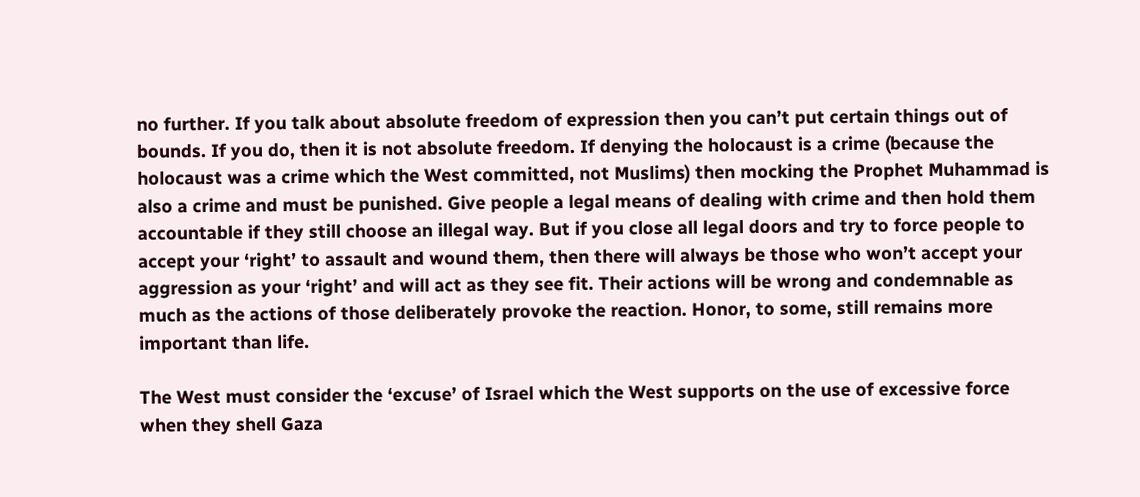no further. If you talk about absolute freedom of expression then you can’t put certain things out of bounds. If you do, then it is not absolute freedom. If denying the holocaust is a crime (because the holocaust was a crime which the West committed, not Muslims) then mocking the Prophet Muhammad is also a crime and must be punished. Give people a legal means of dealing with crime and then hold them accountable if they still choose an illegal way. But if you close all legal doors and try to force people to accept your ‘right’ to assault and wound them, then there will always be those who won’t accept your aggression as your ‘right’ and will act as they see fit. Their actions will be wrong and condemnable as much as the actions of those deliberately provoke the reaction. Honor, to some, still remains more important than life.

The West must consider the ‘excuse’ of Israel which the West supports on the use of excessive force when they shell Gaza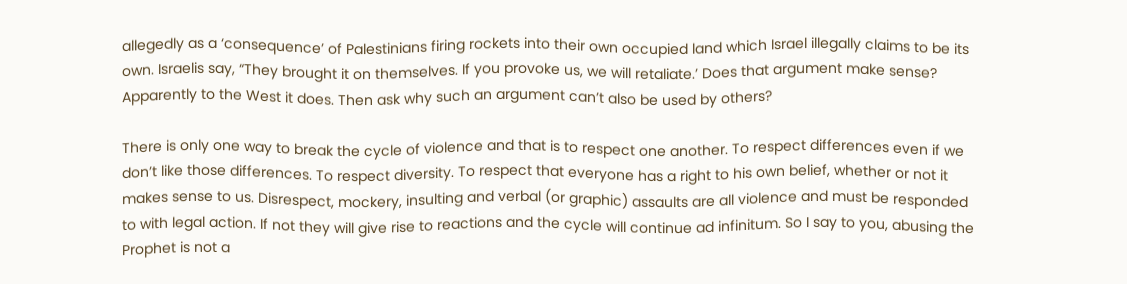allegedly as a ‘consequence’ of Palestinians firing rockets into their own occupied land which Israel illegally claims to be its own. Israelis say, “They brought it on themselves. If you provoke us, we will retaliate.’ Does that argument make sense?  Apparently to the West it does. Then ask why such an argument can’t also be used by others?

There is only one way to break the cycle of violence and that is to respect one another. To respect differences even if we don’t like those differences. To respect diversity. To respect that everyone has a right to his own belief, whether or not it makes sense to us. Disrespect, mockery, insulting and verbal (or graphic) assaults are all violence and must be responded to with legal action. If not they will give rise to reactions and the cycle will continue ad infinitum. So I say to you, abusing the Prophet is not a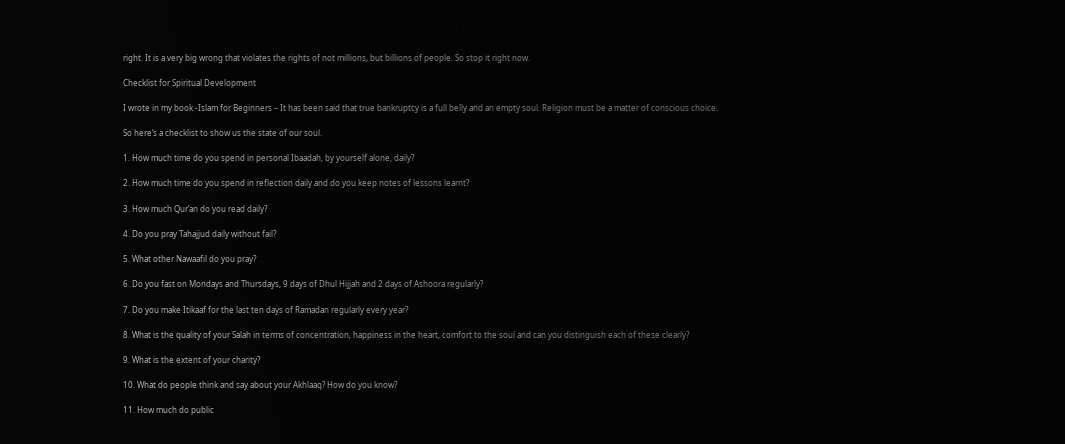right. It is a very big wrong that violates the rights of not millions, but billions of people. So stop it right now.

Checklist for Spiritual Development

I wrote in my book -Islam for Beginners – It has been said that true bankruptcy is a full belly and an empty soul. Religion must be a matter of conscious choice.

So here’s a checklist to show us the state of our soul.

1. How much time do you spend in personal Ibaadah, by yourself alone, daily?

2. How much time do you spend in reflection daily and do you keep notes of lessons learnt?

3. How much Qur’an do you read daily?

4. Do you pray Tahajjud daily without fail?

5. What other Nawaafil do you pray?

6. Do you fast on Mondays and Thursdays, 9 days of Dhul Hijjah and 2 days of Ashoora regularly?

7. Do you make Itikaaf for the last ten days of Ramadan regularly every year?

8. What is the quality of your Salah in terms of concentration, happiness in the heart, comfort to the soul and can you distinguish each of these clearly?

9. What is the extent of your charity?

10. What do people think and say about your Akhlaaq? How do you know?

11. How much do public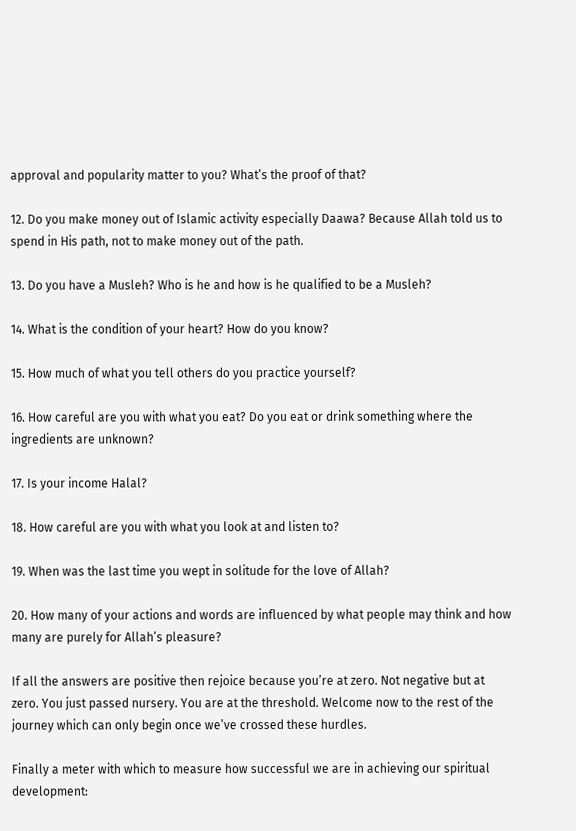approval and popularity matter to you? What’s the proof of that?

12. Do you make money out of Islamic activity especially Daawa? Because Allah told us to spend in His path, not to make money out of the path.

13. Do you have a Musleh? Who is he and how is he qualified to be a Musleh?

14. What is the condition of your heart? How do you know?

15. How much of what you tell others do you practice yourself?

16. How careful are you with what you eat? Do you eat or drink something where the ingredients are unknown?

17. Is your income Halal?

18. How careful are you with what you look at and listen to?

19. When was the last time you wept in solitude for the love of Allah?

20. How many of your actions and words are influenced by what people may think and how many are purely for Allah’s pleasure?

If all the answers are positive then rejoice because you’re at zero. Not negative but at zero. You just passed nursery. You are at the threshold. Welcome now to the rest of the journey which can only begin once we’ve crossed these hurdles.

Finally a meter with which to measure how successful we are in achieving our spiritual development: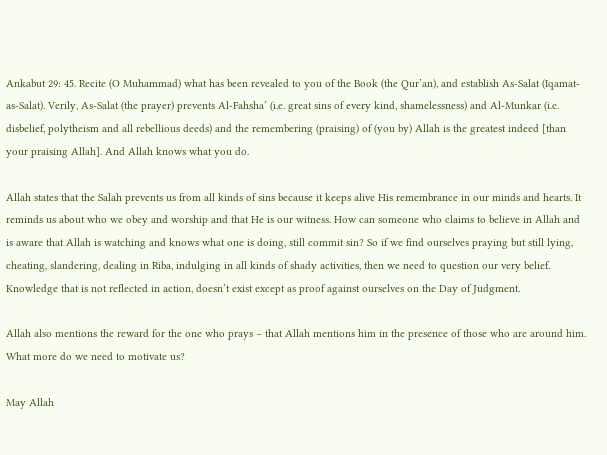Ankabut 29: 45. Recite (O Muhammad) what has been revealed to you of the Book (the Qur’an), and establish As-Salat (Iqamat-as-Salat). Verily, As-Salat (the prayer) prevents Al-Fahsha’ (i.e. great sins of every kind, shamelessness) and Al-Munkar (i.e. disbelief, polytheism and all rebellious deeds) and the remembering (praising) of (you by) Allah is the greatest indeed [than your praising Allah]. And Allah knows what you do.

Allah states that the Salah prevents us from all kinds of sins because it keeps alive His remembrance in our minds and hearts. It reminds us about who we obey and worship and that He is our witness. How can someone who claims to believe in Allah and is aware that Allah is watching and knows what one is doing, still commit sin? So if we find ourselves praying but still lying, cheating, slandering, dealing in Riba, indulging in all kinds of shady activities, then we need to question our very belief. Knowledge that is not reflected in action, doesn’t exist except as proof against ourselves on the Day of Judgment.

Allah also mentions the reward for the one who prays – that Allah mentions him in the presence of those who are around him. What more do we need to motivate us?

May Allah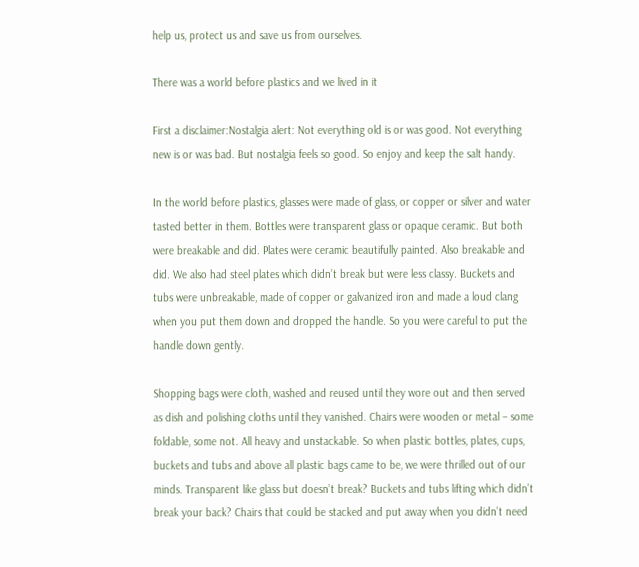help us, protect us and save us from ourselves.

There was a world before plastics and we lived in it

First a disclaimer:Nostalgia alert: Not everything old is or was good. Not everything new is or was bad. But nostalgia feels so good. So enjoy and keep the salt handy.

In the world before plastics, glasses were made of glass, or copper or silver and water tasted better in them. Bottles were transparent glass or opaque ceramic. But both were breakable and did. Plates were ceramic beautifully painted. Also breakable and did. We also had steel plates which didn’t break but were less classy. Buckets and tubs were unbreakable, made of copper or galvanized iron and made a loud clang when you put them down and dropped the handle. So you were careful to put the handle down gently.

Shopping bags were cloth, washed and reused until they wore out and then served as dish and polishing cloths until they vanished. Chairs were wooden or metal – some foldable, some not. All heavy and unstackable. So when plastic bottles, plates, cups, buckets and tubs and above all plastic bags came to be, we were thrilled out of our minds. Transparent like glass but doesn’t break? Buckets and tubs lifting which didn’t break your back? Chairs that could be stacked and put away when you didn’t need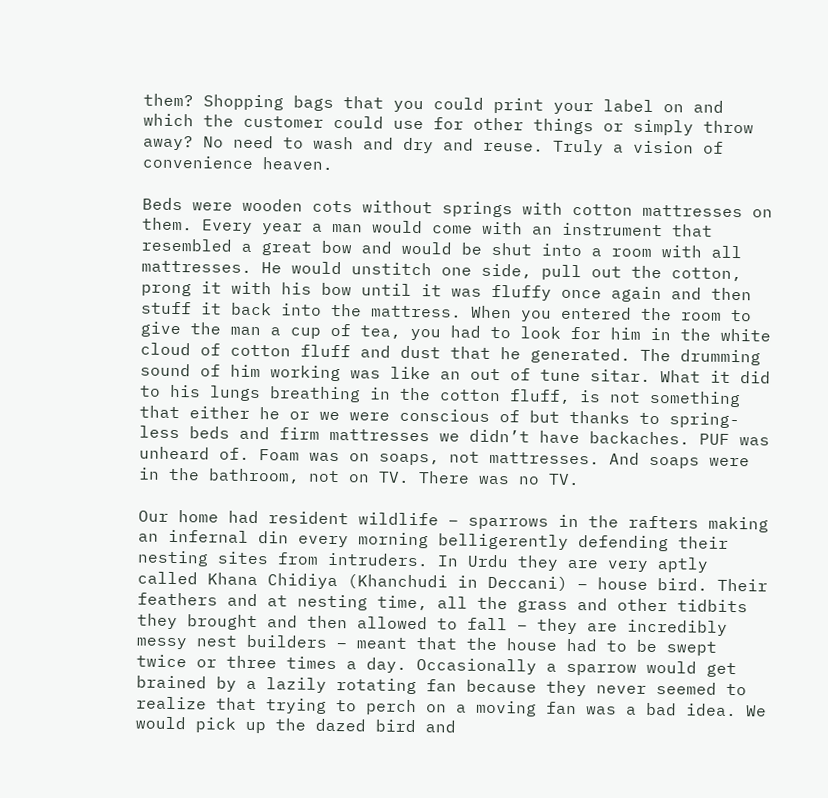them? Shopping bags that you could print your label on and which the customer could use for other things or simply throw away? No need to wash and dry and reuse. Truly a vision of convenience heaven.

Beds were wooden cots without springs with cotton mattresses on them. Every year a man would come with an instrument that resembled a great bow and would be shut into a room with all mattresses. He would unstitch one side, pull out the cotton, prong it with his bow until it was fluffy once again and then stuff it back into the mattress. When you entered the room to give the man a cup of tea, you had to look for him in the white cloud of cotton fluff and dust that he generated. The drumming sound of him working was like an out of tune sitar. What it did to his lungs breathing in the cotton fluff, is not something that either he or we were conscious of but thanks to spring-less beds and firm mattresses we didn’t have backaches. PUF was unheard of. Foam was on soaps, not mattresses. And soaps were in the bathroom, not on TV. There was no TV.

Our home had resident wildlife – sparrows in the rafters making an infernal din every morning belligerently defending their nesting sites from intruders. In Urdu they are very aptly called Khana Chidiya (Khanchudi in Deccani) – house bird. Their feathers and at nesting time, all the grass and other tidbits they brought and then allowed to fall – they are incredibly messy nest builders – meant that the house had to be swept twice or three times a day. Occasionally a sparrow would get brained by a lazily rotating fan because they never seemed to realize that trying to perch on a moving fan was a bad idea. We would pick up the dazed bird and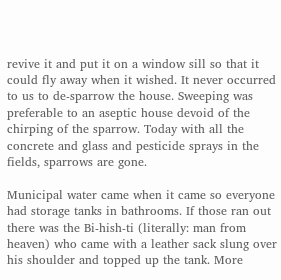revive it and put it on a window sill so that it could fly away when it wished. It never occurred to us to de-sparrow the house. Sweeping was preferable to an aseptic house devoid of the chirping of the sparrow. Today with all the concrete and glass and pesticide sprays in the fields, sparrows are gone.

Municipal water came when it came so everyone had storage tanks in bathrooms. If those ran out there was the Bi-hish-ti (literally: man from heaven) who came with a leather sack slung over his shoulder and topped up the tank. More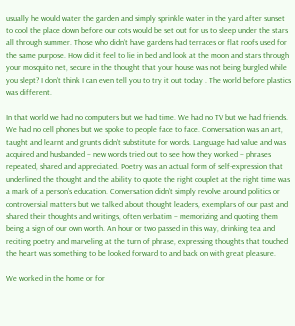usually he would water the garden and simply sprinkle water in the yard after sunset to cool the place down before our cots would be set out for us to sleep under the stars all through summer. Those who didn’t have gardens had terraces or flat roofs used for the same purpose. How did it feel to lie in bed and look at the moon and stars through your mosquito net, secure in the thought that your house was not being burgled while you slept? I don’t think I can even tell you to try it out today . The world before plastics was different.

In that world we had no computers but we had time. We had no TV but we had friends. We had no cell phones but we spoke to people face to face. Conversation was an art, taught and learnt and grunts didn’t substitute for words. Language had value and was acquired and husbanded – new words tried out to see how they worked – phrases repeated, shared and appreciated. Poetry was an actual form of self-expression that underlined the thought and the ability to quote the right couplet at the right time was a mark of a person’s education. Conversation didn’t simply revolve around politics or controversial matters but we talked about thought leaders, exemplars of our past and shared their thoughts and writings, often verbatim – memorizing and quoting them being a sign of our own worth. An hour or two passed in this way, drinking tea and reciting poetry and marveling at the turn of phrase, expressing thoughts that touched the heart was something to be looked forward to and back on with great pleasure.

We worked in the home or for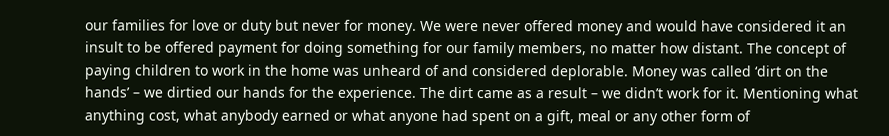our families for love or duty but never for money. We were never offered money and would have considered it an insult to be offered payment for doing something for our family members, no matter how distant. The concept of paying children to work in the home was unheard of and considered deplorable. Money was called ‘dirt on the hands’ – we dirtied our hands for the experience. The dirt came as a result – we didn’t work for it. Mentioning what anything cost, what anybody earned or what anyone had spent on a gift, meal or any other form of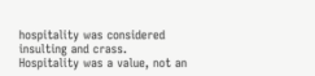hospitality was considered insulting and crass. Hospitality was a value, not an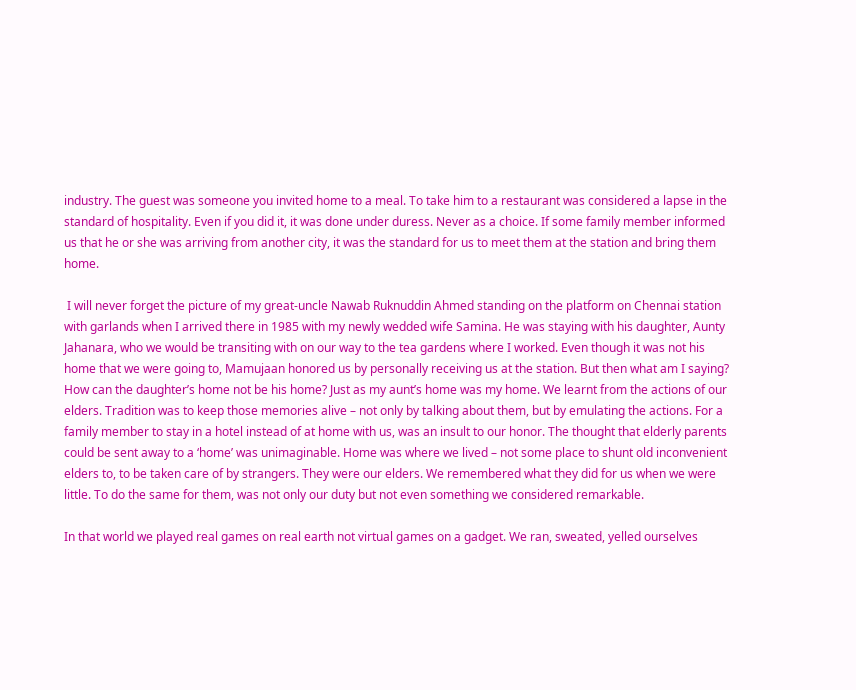industry. The guest was someone you invited home to a meal. To take him to a restaurant was considered a lapse in the standard of hospitality. Even if you did it, it was done under duress. Never as a choice. If some family member informed us that he or she was arriving from another city, it was the standard for us to meet them at the station and bring them home.

 I will never forget the picture of my great-uncle Nawab Ruknuddin Ahmed standing on the platform on Chennai station with garlands when I arrived there in 1985 with my newly wedded wife Samina. He was staying with his daughter, Aunty Jahanara, who we would be transiting with on our way to the tea gardens where I worked. Even though it was not his home that we were going to, Mamujaan honored us by personally receiving us at the station. But then what am I saying? How can the daughter’s home not be his home? Just as my aunt’s home was my home. We learnt from the actions of our elders. Tradition was to keep those memories alive – not only by talking about them, but by emulating the actions. For a family member to stay in a hotel instead of at home with us, was an insult to our honor. The thought that elderly parents could be sent away to a ‘home’ was unimaginable. Home was where we lived – not some place to shunt old inconvenient elders to, to be taken care of by strangers. They were our elders. We remembered what they did for us when we were little. To do the same for them, was not only our duty but not even something we considered remarkable.

In that world we played real games on real earth not virtual games on a gadget. We ran, sweated, yelled ourselves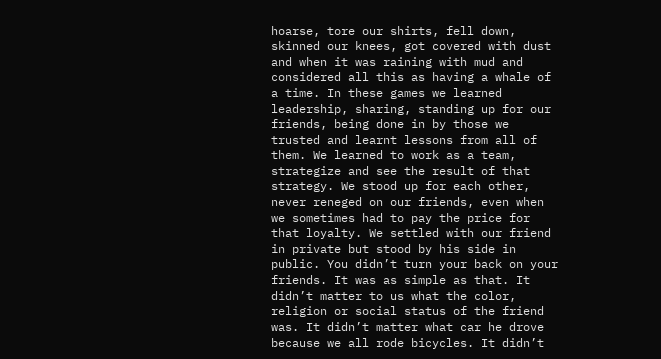hoarse, tore our shirts, fell down, skinned our knees, got covered with dust and when it was raining with mud and considered all this as having a whale of a time. In these games we learned leadership, sharing, standing up for our friends, being done in by those we trusted and learnt lessons from all of them. We learned to work as a team, strategize and see the result of that strategy. We stood up for each other, never reneged on our friends, even when we sometimes had to pay the price for that loyalty. We settled with our friend in private but stood by his side in public. You didn’t turn your back on your friends. It was as simple as that. It didn’t matter to us what the color, religion or social status of the friend was. It didn’t matter what car he drove because we all rode bicycles. It didn’t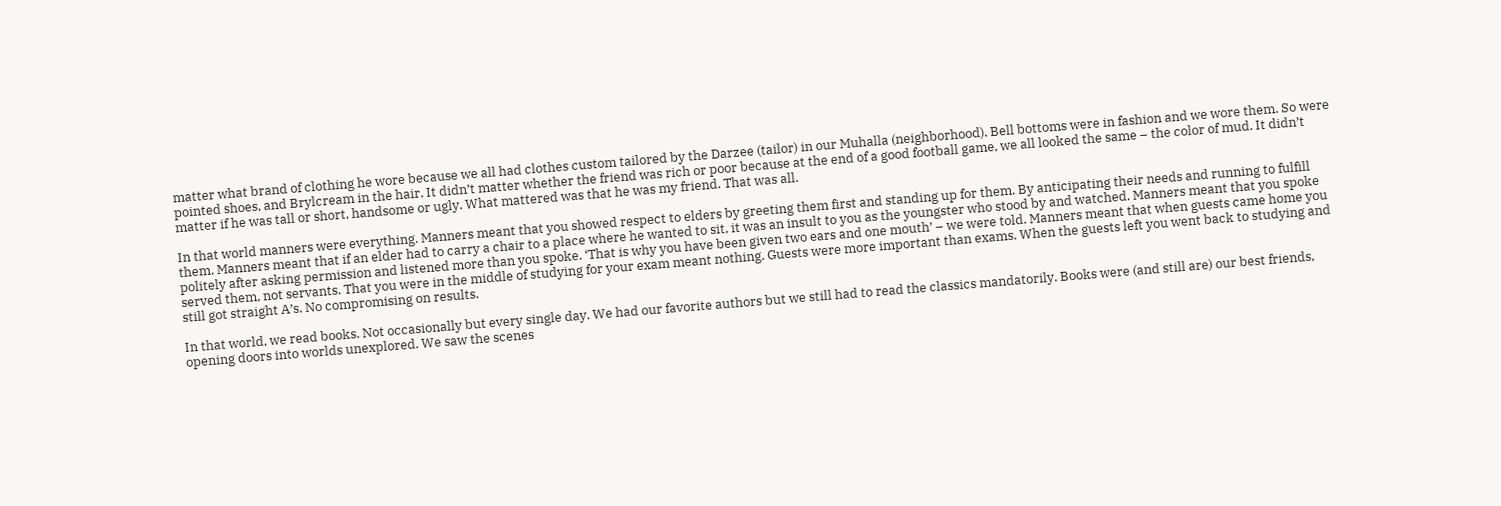matter what brand of clothing he wore because we all had clothes custom tailored by the Darzee (tailor) in our Muhalla (neighborhood). Bell bottoms were in fashion and we wore them. So were pointed shoes, and Brylcream in the hair. It didn’t matter whether the friend was rich or poor because at the end of a good football game, we all looked the same – the color of mud. It didn’t matter if he was tall or short, handsome or ugly. What mattered was that he was my friend. That was all.

In that world manners were everything. Manners meant that you showed respect to elders by greeting them first and standing up for them. By anticipating their needs and running to fulfill them. Manners meant that if an elder had to carry a chair to a place where he wanted to sit, it was an insult to you as the youngster who stood by and watched. Manners meant that you spoke politely after asking permission and listened more than you spoke. ‘That is why you have been given two ears and one mouth’ – we were told. Manners meant that when guests came home you served them, not servants. That you were in the middle of studying for your exam meant nothing. Guests were more important than exams. When the guests left you went back to studying and still got straight A’s. No compromising on results.

In that world, we read books. Not occasionally but every single day. We had our favorite authors but we still had to read the classics mandatorily. Books were (and still are) our best friends, opening doors into worlds unexplored. We saw the scenes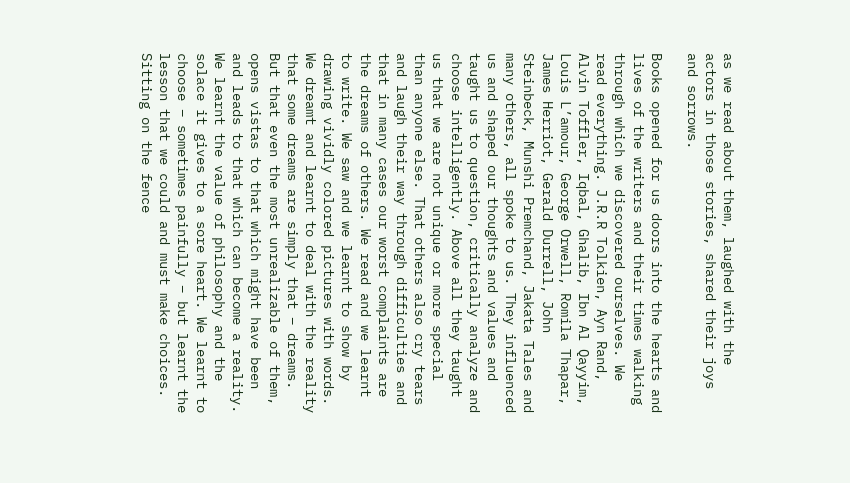as we read about them, laughed with the actors in those stories, shared their joys and sorrows.

Books opened for us doors into the hearts and lives of the writers and their times walking through which we discovered ourselves. We read everything. J.R.R Tolkien, Ayn Rand, Alvin Toffler, Iqbal, Ghalib, Ibn Al Qayyim, Louis L’amour, George Orwell, Romila Thapar, James Herriot, Gerald Durrell, John Steinbeck, Munshi Premchand, Jakata Tales and many others, all spoke to us. They influenced us and shaped our thoughts and values and taught us to question, critically analyze and choose intelligently. Above all they taught us that we are not unique or more special than anyone else. That others also cry tears and laugh their way through difficulties and that in many cases our worst complaints are the dreams of others. We read and we learnt to write. We saw and we learnt to show by drawing vividly colored pictures with words. We dreamt and learnt to deal with the reality that some dreams are simply that – dreams. But that even the most unrealizable of them, opens vistas to that which might have been and leads to that which can become a reality. We learnt the value of philosophy and the solace it gives to a sore heart. We learnt to choose – sometimes painfully – but learnt the lesson that we could and must make choices. Sitting on the fence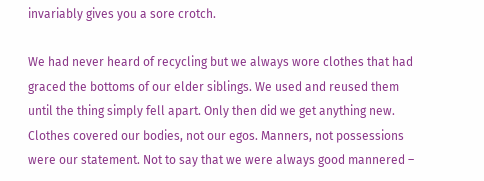invariably gives you a sore crotch.

We had never heard of recycling but we always wore clothes that had graced the bottoms of our elder siblings. We used and reused them until the thing simply fell apart. Only then did we get anything new. Clothes covered our bodies, not our egos. Manners, not possessions were our statement. Not to say that we were always good mannered –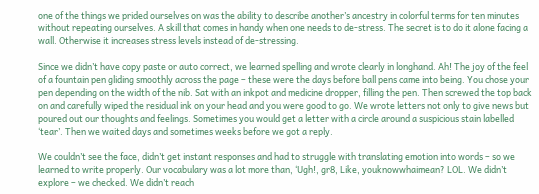one of the things we prided ourselves on was the ability to describe another’s ancestry in colorful terms for ten minutes without repeating ourselves. A skill that comes in handy when one needs to de-stress. The secret is to do it alone facing a wall. Otherwise it increases stress levels instead of de-stressing.

Since we didn’t have copy paste or auto correct, we learned spelling and wrote clearly in longhand. Ah! The joy of the feel of a fountain pen gliding smoothly across the page – these were the days before ball pens came into being. You chose your pen depending on the width of the nib. Sat with an inkpot and medicine dropper, filling the pen. Then screwed the top back on and carefully wiped the residual ink on your head and you were good to go. We wrote letters not only to give news but poured out our thoughts and feelings. Sometimes you would get a letter with a circle around a suspicious stain labelled ‘tear’. Then we waited days and sometimes weeks before we got a reply.

We couldn’t see the face, didn’t get instant responses and had to struggle with translating emotion into words – so we learned to write properly. Our vocabulary was a lot more than, ‘Ugh!, gr8, Like, youknowwhaimean? LOL. We didn’t explore – we checked. We didn’t reach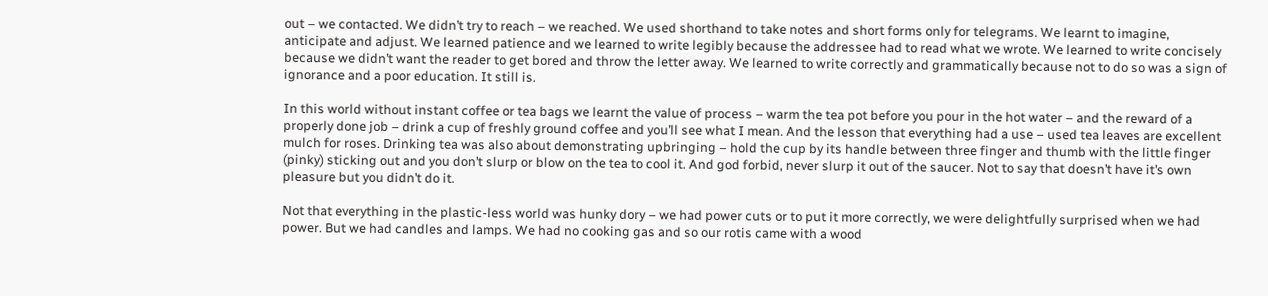out – we contacted. We didn’t try to reach – we reached. We used shorthand to take notes and short forms only for telegrams. We learnt to imagine, anticipate and adjust. We learned patience and we learned to write legibly because the addressee had to read what we wrote. We learned to write concisely because we didn’t want the reader to get bored and throw the letter away. We learned to write correctly and grammatically because not to do so was a sign of ignorance and a poor education. It still is.

In this world without instant coffee or tea bags we learnt the value of process – warm the tea pot before you pour in the hot water – and the reward of a properly done job – drink a cup of freshly ground coffee and you’ll see what I mean. And the lesson that everything had a use – used tea leaves are excellent mulch for roses. Drinking tea was also about demonstrating upbringing – hold the cup by its handle between three finger and thumb with the little finger (pinky) sticking out and you don’t slurp or blow on the tea to cool it. And god forbid, never slurp it out of the saucer. Not to say that doesn’t have it’s own pleasure but you didn’t do it.

Not that everything in the plastic-less world was hunky dory – we had power cuts or to put it more correctly, we were delightfully surprised when we had power. But we had candles and lamps. We had no cooking gas and so our rotis came with a wood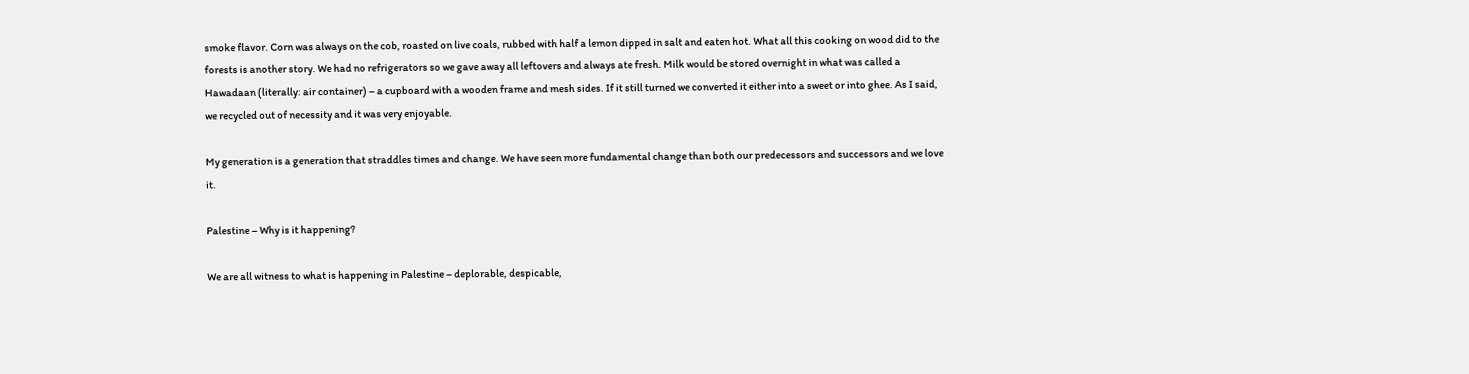smoke flavor. Corn was always on the cob, roasted on live coals, rubbed with half a lemon dipped in salt and eaten hot. What all this cooking on wood did to the forests is another story. We had no refrigerators so we gave away all leftovers and always ate fresh. Milk would be stored overnight in what was called a Hawadaan (literally: air container) – a cupboard with a wooden frame and mesh sides. If it still turned we converted it either into a sweet or into ghee. As I said, we recycled out of necessity and it was very enjoyable.

My generation is a generation that straddles times and change. We have seen more fundamental change than both our predecessors and successors and we love it.

Palestine – Why is it happening?

We are all witness to what is happening in Palestine – deplorable, despicable,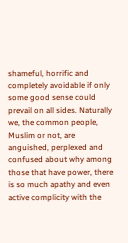shameful, horrific and completely avoidable if only some good sense could prevail on all sides. Naturally we, the common people, Muslim or not, are anguished, perplexed and confused about why among those that have power, there is so much apathy and even active complicity with the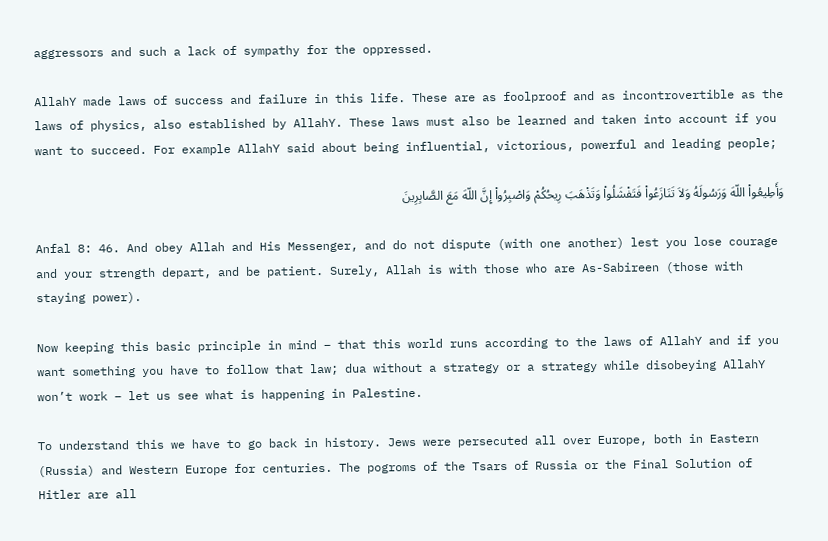aggressors and such a lack of sympathy for the oppressed.

AllahY made laws of success and failure in this life. These are as foolproof and as incontrovertible as the laws of physics, also established by AllahY. These laws must also be learned and taken into account if you want to succeed. For example AllahY said about being influential, victorious, powerful and leading people;

وَأَطِيعُواْ اللّهَ وَرَسُولَهُ وَلاَ تَنَازَعُواْ فَتَفْشَلُواْ وَتَذْهَبَ رِيحُكُمْ وَاصْبِرُواْ إِنَّ اللّهَ مَعَ الصَّابِرِينَ

Anfal 8: 46. And obey Allah and His Messenger, and do not dispute (with one another) lest you lose courage and your strength depart, and be patient. Surely, Allah is with those who are As-Sabireen (those with staying power).

Now keeping this basic principle in mind – that this world runs according to the laws of AllahY and if you want something you have to follow that law; dua without a strategy or a strategy while disobeying AllahY won’t work – let us see what is happening in Palestine.

To understand this we have to go back in history. Jews were persecuted all over Europe, both in Eastern (Russia) and Western Europe for centuries. The pogroms of the Tsars of Russia or the Final Solution of Hitler are all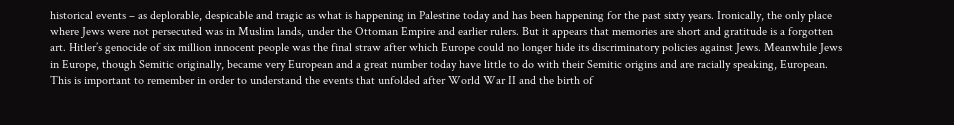historical events – as deplorable, despicable and tragic as what is happening in Palestine today and has been happening for the past sixty years. Ironically, the only place where Jews were not persecuted was in Muslim lands, under the Ottoman Empire and earlier rulers. But it appears that memories are short and gratitude is a forgotten art. Hitler’s genocide of six million innocent people was the final straw after which Europe could no longer hide its discriminatory policies against Jews. Meanwhile Jews in Europe, though Semitic originally, became very European and a great number today have little to do with their Semitic origins and are racially speaking, European. This is important to remember in order to understand the events that unfolded after World War II and the birth of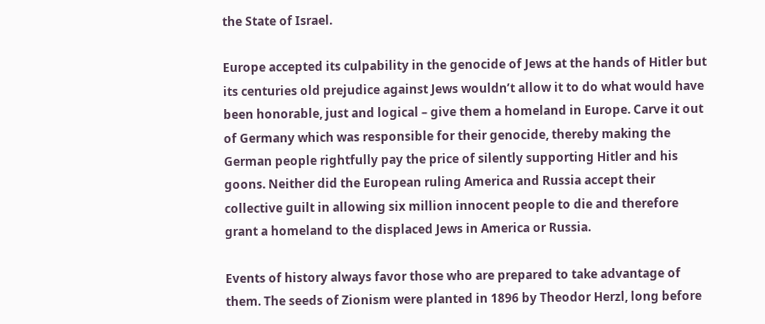the State of Israel.

Europe accepted its culpability in the genocide of Jews at the hands of Hitler but its centuries old prejudice against Jews wouldn’t allow it to do what would have been honorable, just and logical – give them a homeland in Europe. Carve it out of Germany which was responsible for their genocide, thereby making the German people rightfully pay the price of silently supporting Hitler and his goons. Neither did the European ruling America and Russia accept their collective guilt in allowing six million innocent people to die and therefore grant a homeland to the displaced Jews in America or Russia.

Events of history always favor those who are prepared to take advantage of them. The seeds of Zionism were planted in 1896 by Theodor Herzl, long before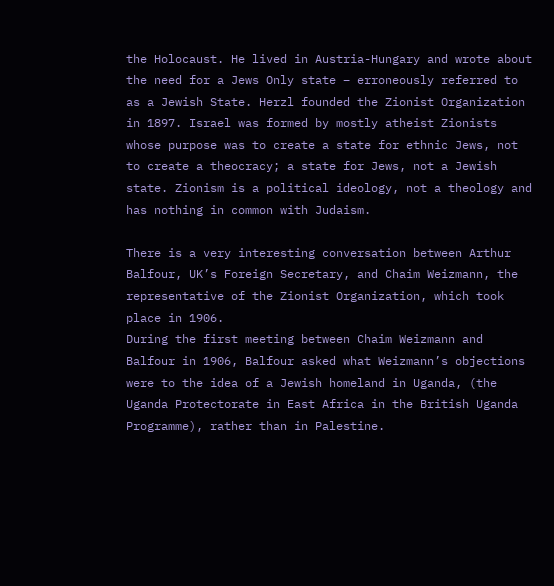the Holocaust. He lived in Austria-Hungary and wrote about the need for a Jews Only state – erroneously referred to as a Jewish State. Herzl founded the Zionist Organization in 1897. Israel was formed by mostly atheist Zionists whose purpose was to create a state for ethnic Jews, not to create a theocracy; a state for Jews, not a Jewish state. Zionism is a political ideology, not a theology and has nothing in common with Judaism.

There is a very interesting conversation between Arthur Balfour, UK’s Foreign Secretary, and Chaim Weizmann, the representative of the Zionist Organization, which took place in 1906.
During the first meeting between Chaim Weizmann and Balfour in 1906, Balfour asked what Weizmann’s objections were to the idea of a Jewish homeland in Uganda, (the Uganda Protectorate in East Africa in the British Uganda Programme), rather than in Palestine.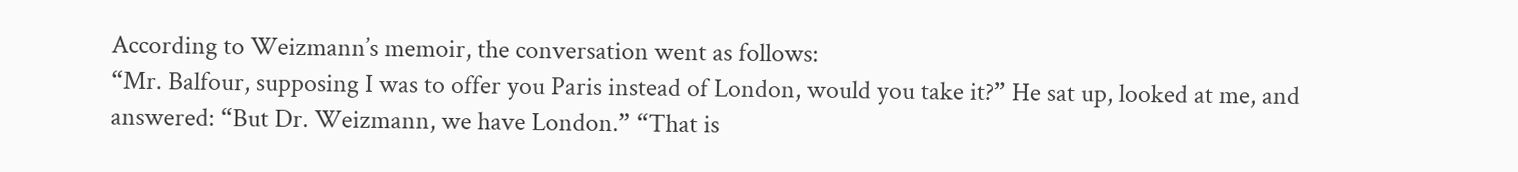According to Weizmann’s memoir, the conversation went as follows:
“Mr. Balfour, supposing I was to offer you Paris instead of London, would you take it?” He sat up, looked at me, and answered: “But Dr. Weizmann, we have London.” “That is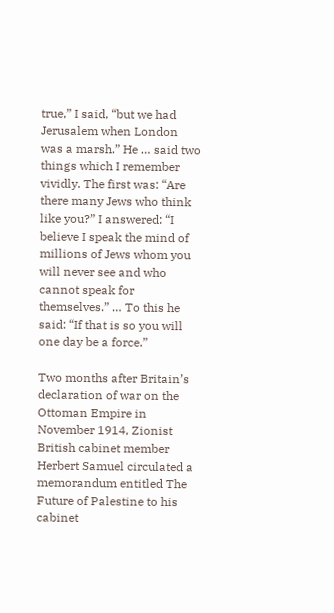true,” I said, “but we had Jerusalem when London was a marsh.” He … said two things which I remember vividly. The first was: “Are there many Jews who think like you?” I answered: “I believe I speak the mind of millions of Jews whom you will never see and who cannot speak for themselves.” … To this he said: “If that is so you will one day be a force.”

Two months after Britain’s declaration of war on the Ottoman Empire in November 1914, Zionist British cabinet member Herbert Samuel circulated a memorandum entitled The Future of Palestine to his cabinet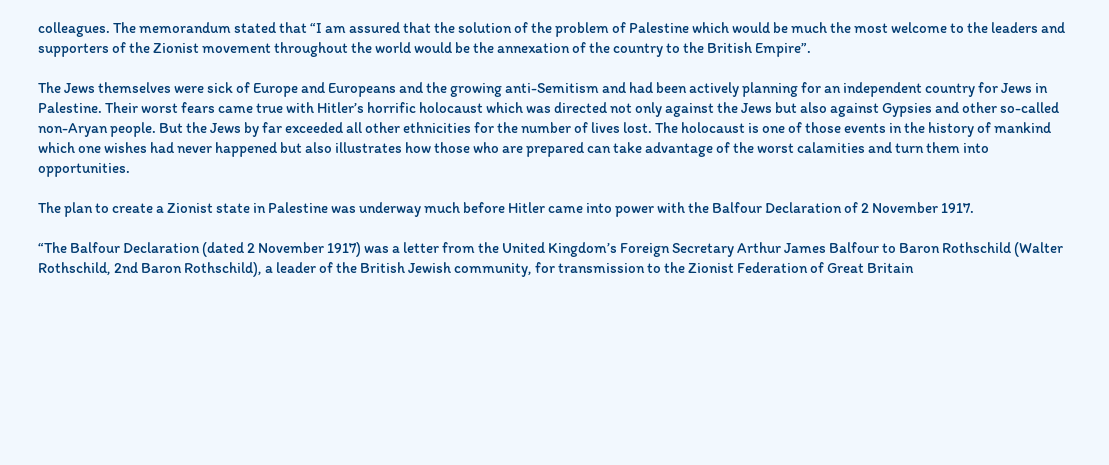colleagues. The memorandum stated that “I am assured that the solution of the problem of Palestine which would be much the most welcome to the leaders and supporters of the Zionist movement throughout the world would be the annexation of the country to the British Empire”.

The Jews themselves were sick of Europe and Europeans and the growing anti-Semitism and had been actively planning for an independent country for Jews in Palestine. Their worst fears came true with Hitler’s horrific holocaust which was directed not only against the Jews but also against Gypsies and other so-called non-Aryan people. But the Jews by far exceeded all other ethnicities for the number of lives lost. The holocaust is one of those events in the history of mankind which one wishes had never happened but also illustrates how those who are prepared can take advantage of the worst calamities and turn them into opportunities.

The plan to create a Zionist state in Palestine was underway much before Hitler came into power with the Balfour Declaration of 2 November 1917.

“The Balfour Declaration (dated 2 November 1917) was a letter from the United Kingdom’s Foreign Secretary Arthur James Balfour to Baron Rothschild (Walter Rothschild, 2nd Baron Rothschild), a leader of the British Jewish community, for transmission to the Zionist Federation of Great Britain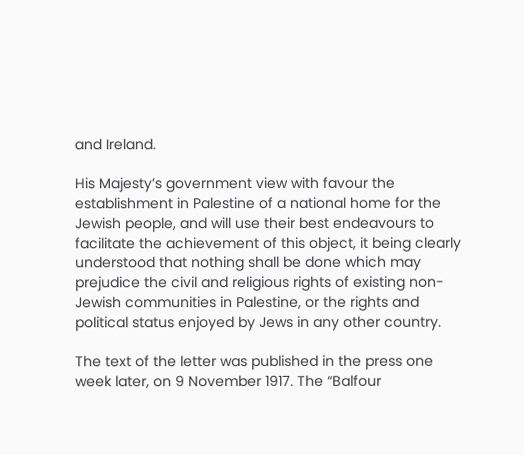and Ireland.

His Majesty’s government view with favour the establishment in Palestine of a national home for the Jewish people, and will use their best endeavours to facilitate the achievement of this object, it being clearly understood that nothing shall be done which may prejudice the civil and religious rights of existing non-Jewish communities in Palestine, or the rights and political status enjoyed by Jews in any other country.

The text of the letter was published in the press one week later, on 9 November 1917. The “Balfour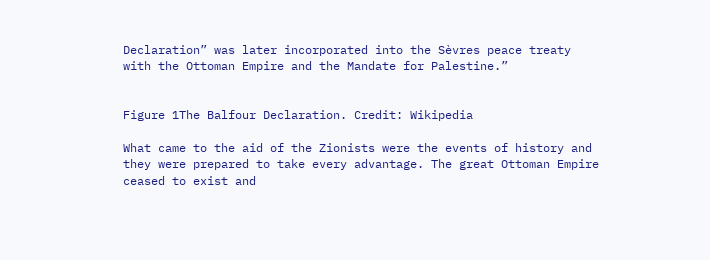Declaration” was later incorporated into the Sèvres peace treaty with the Ottoman Empire and the Mandate for Palestine.”


Figure 1The Balfour Declaration. Credit: Wikipedia

What came to the aid of the Zionists were the events of history and they were prepared to take every advantage. The great Ottoman Empire ceased to exist and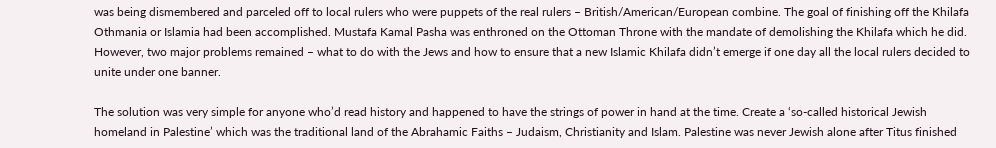was being dismembered and parceled off to local rulers who were puppets of the real rulers – British/American/European combine. The goal of finishing off the Khilafa Othmania or Islamia had been accomplished. Mustafa Kamal Pasha was enthroned on the Ottoman Throne with the mandate of demolishing the Khilafa which he did. However, two major problems remained – what to do with the Jews and how to ensure that a new Islamic Khilafa didn’t emerge if one day all the local rulers decided to unite under one banner.

The solution was very simple for anyone who’d read history and happened to have the strings of power in hand at the time. Create a ‘so-called historical Jewish homeland in Palestine’ which was the traditional land of the Abrahamic Faiths – Judaism, Christianity and Islam. Palestine was never Jewish alone after Titus finished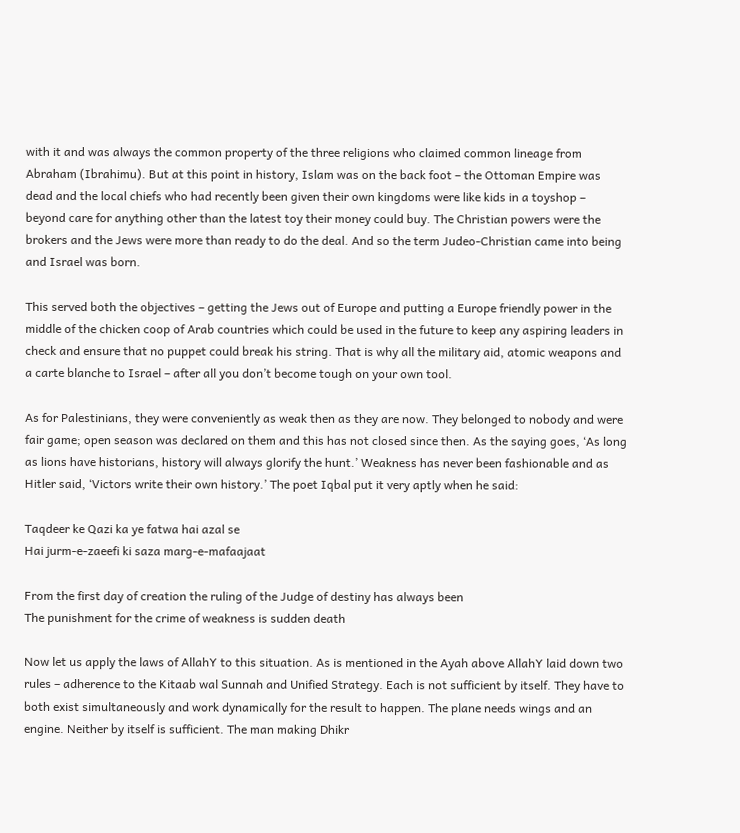with it and was always the common property of the three religions who claimed common lineage from Abraham (Ibrahimu). But at this point in history, Islam was on the back foot – the Ottoman Empire was dead and the local chiefs who had recently been given their own kingdoms were like kids in a toyshop – beyond care for anything other than the latest toy their money could buy. The Christian powers were the brokers and the Jews were more than ready to do the deal. And so the term Judeo-Christian came into being and Israel was born.

This served both the objectives – getting the Jews out of Europe and putting a Europe friendly power in the middle of the chicken coop of Arab countries which could be used in the future to keep any aspiring leaders in check and ensure that no puppet could break his string. That is why all the military aid, atomic weapons and a carte blanche to Israel – after all you don’t become tough on your own tool.

As for Palestinians, they were conveniently as weak then as they are now. They belonged to nobody and were fair game; open season was declared on them and this has not closed since then. As the saying goes, ‘As long as lions have historians, history will always glorify the hunt.’ Weakness has never been fashionable and as Hitler said, ‘Victors write their own history.’ The poet Iqbal put it very aptly when he said:

Taqdeer ke Qazi ka ye fatwa hai azal se
Hai jurm-e-zaeefi ki saza marg-e-mafaajaat

From the first day of creation the ruling of the Judge of destiny has always been
The punishment for the crime of weakness is sudden death

Now let us apply the laws of AllahY to this situation. As is mentioned in the Ayah above AllahY laid down two rules – adherence to the Kitaab wal Sunnah and Unified Strategy. Each is not sufficient by itself. They have to both exist simultaneously and work dynamically for the result to happen. The plane needs wings and an engine. Neither by itself is sufficient. The man making Dhikr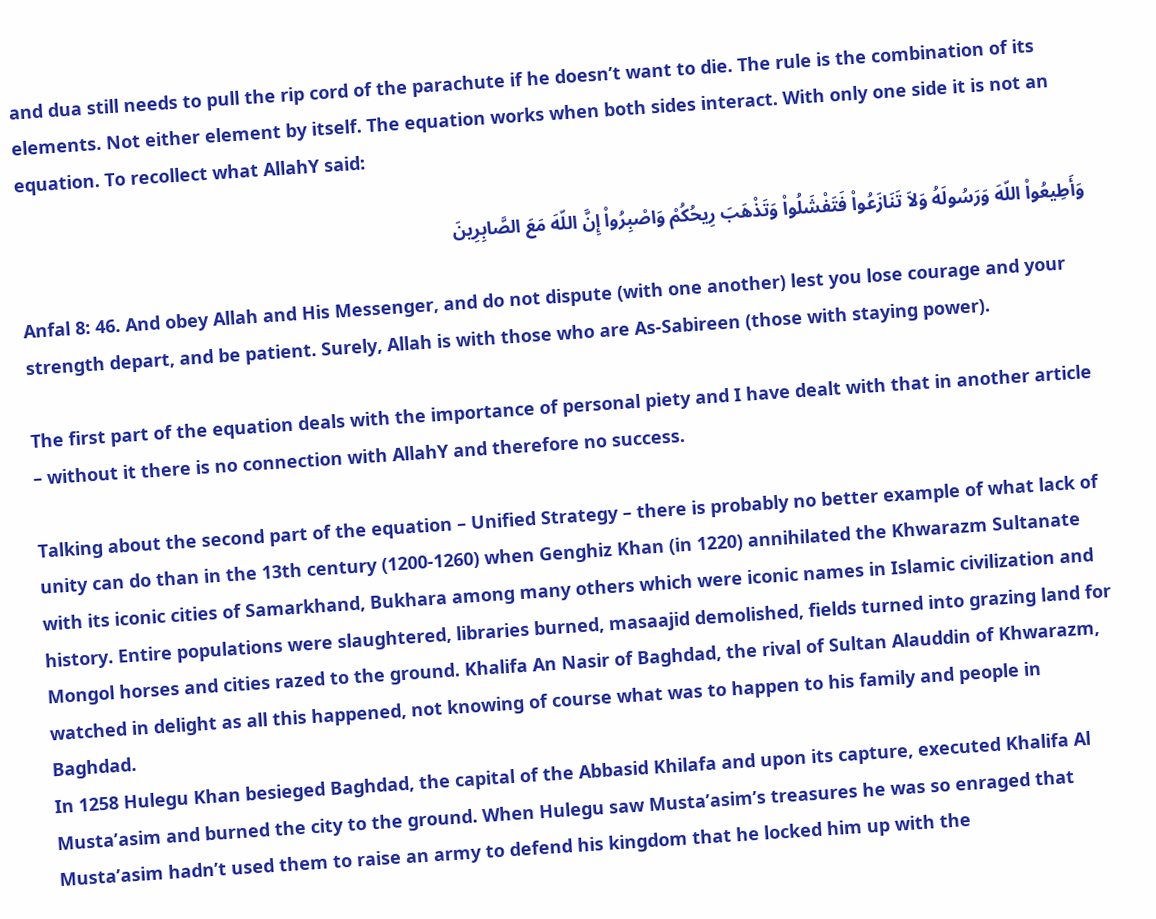and dua still needs to pull the rip cord of the parachute if he doesn’t want to die. The rule is the combination of its elements. Not either element by itself. The equation works when both sides interact. With only one side it is not an equation. To recollect what AllahY said:

وَأَطِيعُواْ اللّهَ وَرَسُولَهُ وَلاَ تَنَازَعُواْ فَتَفْشَلُواْ وَتَذْهَبَ رِيحُكُمْ وَاصْبِرُواْ إِنَّ اللّهَ مَعَ الصَّابِرِينَ

Anfal 8: 46. And obey Allah and His Messenger, and do not dispute (with one another) lest you lose courage and your strength depart, and be patient. Surely, Allah is with those who are As-Sabireen (those with staying power).

The first part of the equation deals with the importance of personal piety and I have dealt with that in another article – without it there is no connection with AllahY and therefore no success.

Talking about the second part of the equation – Unified Strategy – there is probably no better example of what lack of unity can do than in the 13th century (1200-1260) when Genghiz Khan (in 1220) annihilated the Khwarazm Sultanate with its iconic cities of Samarkhand, Bukhara among many others which were iconic names in Islamic civilization and history. Entire populations were slaughtered, libraries burned, masaajid demolished, fields turned into grazing land for Mongol horses and cities razed to the ground. Khalifa An Nasir of Baghdad, the rival of Sultan Alauddin of Khwarazm, watched in delight as all this happened, not knowing of course what was to happen to his family and people in Baghdad.
In 1258 Hulegu Khan besieged Baghdad, the capital of the Abbasid Khilafa and upon its capture, executed Khalifa Al Musta’asim and burned the city to the ground. When Hulegu saw Musta’asim’s treasures he was so enraged that Musta’asim hadn’t used them to raise an army to defend his kingdom that he locked him up with the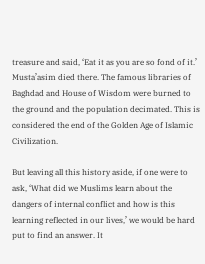treasure and said, ‘Eat it as you are so fond of it.’ Musta’asim died there. The famous libraries of Baghdad and House of Wisdom were burned to the ground and the population decimated. This is considered the end of the Golden Age of Islamic Civilization.

But leaving all this history aside, if one were to ask, ‘What did we Muslims learn about the dangers of internal conflict and how is this learning reflected in our lives,’ we would be hard put to find an answer. It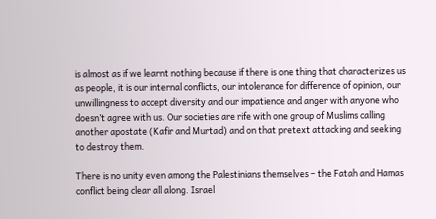is almost as if we learnt nothing because if there is one thing that characterizes us as people, it is our internal conflicts, our intolerance for difference of opinion, our unwillingness to accept diversity and our impatience and anger with anyone who doesn’t agree with us. Our societies are rife with one group of Muslims calling another apostate (Kafir and Murtad) and on that pretext attacking and seeking to destroy them.

There is no unity even among the Palestinians themselves – the Fatah and Hamas conflict being clear all along. Israel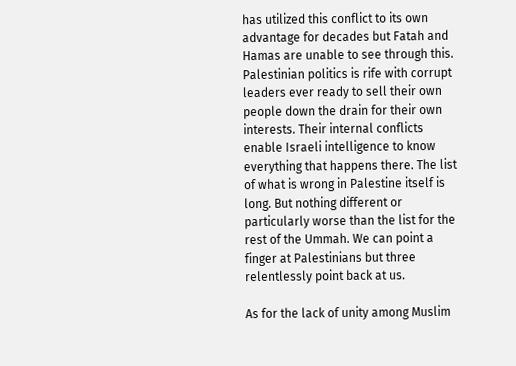has utilized this conflict to its own advantage for decades but Fatah and Hamas are unable to see through this. Palestinian politics is rife with corrupt leaders ever ready to sell their own people down the drain for their own interests. Their internal conflicts enable Israeli intelligence to know everything that happens there. The list of what is wrong in Palestine itself is long. But nothing different or particularly worse than the list for the rest of the Ummah. We can point a finger at Palestinians but three relentlessly point back at us.

As for the lack of unity among Muslim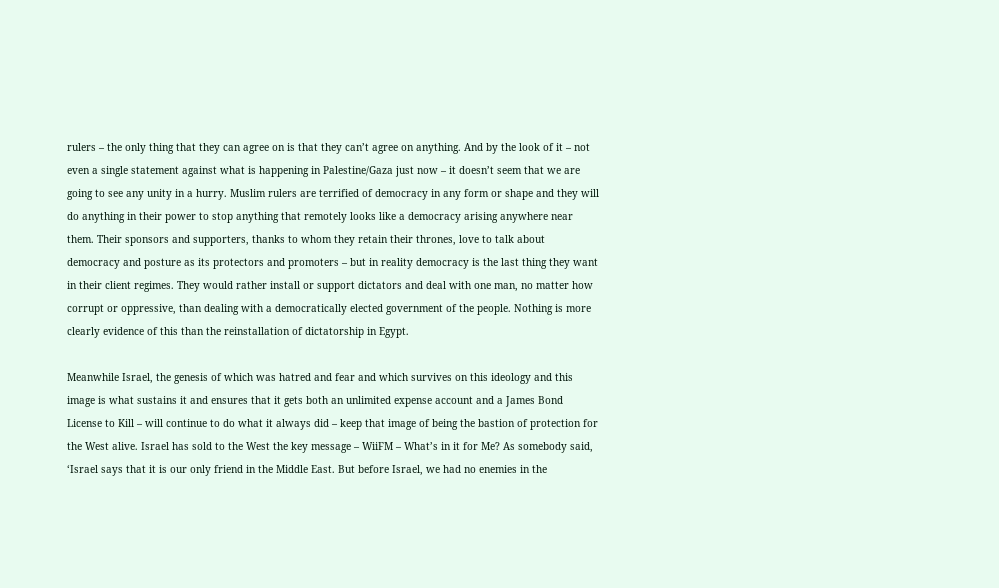rulers – the only thing that they can agree on is that they can’t agree on anything. And by the look of it – not even a single statement against what is happening in Palestine/Gaza just now – it doesn’t seem that we are going to see any unity in a hurry. Muslim rulers are terrified of democracy in any form or shape and they will do anything in their power to stop anything that remotely looks like a democracy arising anywhere near them. Their sponsors and supporters, thanks to whom they retain their thrones, love to talk about democracy and posture as its protectors and promoters – but in reality democracy is the last thing they want in their client regimes. They would rather install or support dictators and deal with one man, no matter how corrupt or oppressive, than dealing with a democratically elected government of the people. Nothing is more clearly evidence of this than the reinstallation of dictatorship in Egypt.

Meanwhile Israel, the genesis of which was hatred and fear and which survives on this ideology and this image is what sustains it and ensures that it gets both an unlimited expense account and a James Bond License to Kill – will continue to do what it always did – keep that image of being the bastion of protection for the West alive. Israel has sold to the West the key message – WiiFM – What’s in it for Me? As somebody said, ‘Israel says that it is our only friend in the Middle East. But before Israel, we had no enemies in the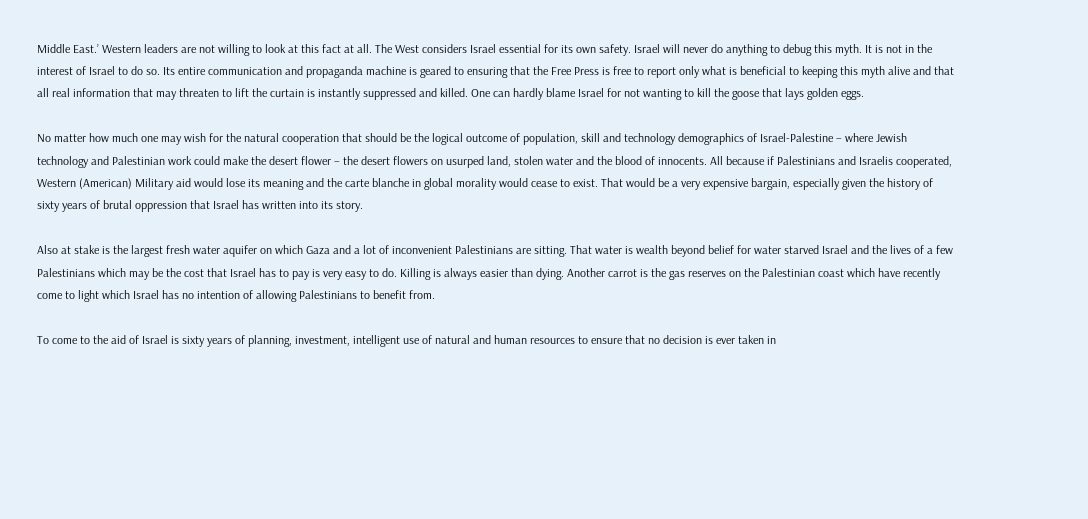Middle East.’ Western leaders are not willing to look at this fact at all. The West considers Israel essential for its own safety. Israel will never do anything to debug this myth. It is not in the interest of Israel to do so. Its entire communication and propaganda machine is geared to ensuring that the Free Press is free to report only what is beneficial to keeping this myth alive and that all real information that may threaten to lift the curtain is instantly suppressed and killed. One can hardly blame Israel for not wanting to kill the goose that lays golden eggs.

No matter how much one may wish for the natural cooperation that should be the logical outcome of population, skill and technology demographics of Israel-Palestine – where Jewish technology and Palestinian work could make the desert flower – the desert flowers on usurped land, stolen water and the blood of innocents. All because if Palestinians and Israelis cooperated, Western (American) Military aid would lose its meaning and the carte blanche in global morality would cease to exist. That would be a very expensive bargain, especially given the history of sixty years of brutal oppression that Israel has written into its story.

Also at stake is the largest fresh water aquifer on which Gaza and a lot of inconvenient Palestinians are sitting. That water is wealth beyond belief for water starved Israel and the lives of a few Palestinians which may be the cost that Israel has to pay is very easy to do. Killing is always easier than dying. Another carrot is the gas reserves on the Palestinian coast which have recently come to light which Israel has no intention of allowing Palestinians to benefit from.

To come to the aid of Israel is sixty years of planning, investment, intelligent use of natural and human resources to ensure that no decision is ever taken in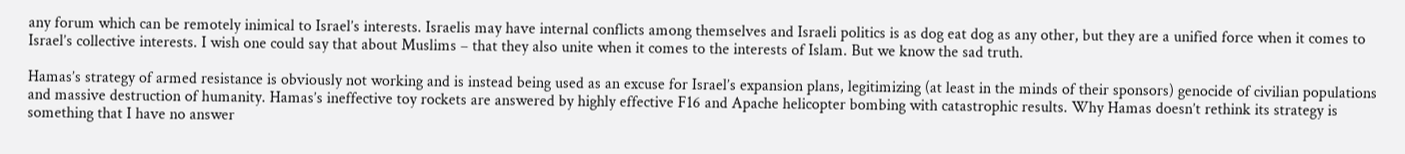any forum which can be remotely inimical to Israel’s interests. Israelis may have internal conflicts among themselves and Israeli politics is as dog eat dog as any other, but they are a unified force when it comes to Israel’s collective interests. I wish one could say that about Muslims – that they also unite when it comes to the interests of Islam. But we know the sad truth.

Hamas’s strategy of armed resistance is obviously not working and is instead being used as an excuse for Israel’s expansion plans, legitimizing (at least in the minds of their sponsors) genocide of civilian populations and massive destruction of humanity. Hamas’s ineffective toy rockets are answered by highly effective F16 and Apache helicopter bombing with catastrophic results. Why Hamas doesn’t rethink its strategy is something that I have no answer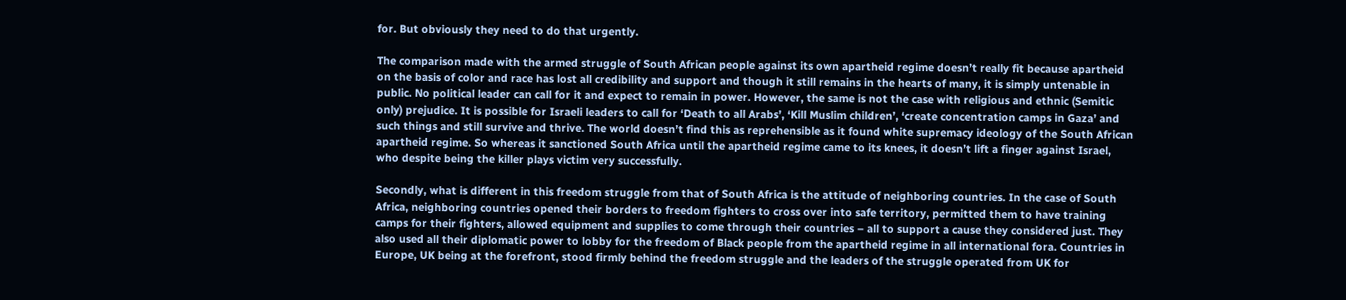for. But obviously they need to do that urgently.

The comparison made with the armed struggle of South African people against its own apartheid regime doesn’t really fit because apartheid on the basis of color and race has lost all credibility and support and though it still remains in the hearts of many, it is simply untenable in public. No political leader can call for it and expect to remain in power. However, the same is not the case with religious and ethnic (Semitic only) prejudice. It is possible for Israeli leaders to call for ‘Death to all Arabs’, ‘Kill Muslim children’, ‘create concentration camps in Gaza’ and such things and still survive and thrive. The world doesn’t find this as reprehensible as it found white supremacy ideology of the South African apartheid regime. So whereas it sanctioned South Africa until the apartheid regime came to its knees, it doesn’t lift a finger against Israel, who despite being the killer plays victim very successfully.

Secondly, what is different in this freedom struggle from that of South Africa is the attitude of neighboring countries. In the case of South Africa, neighboring countries opened their borders to freedom fighters to cross over into safe territory, permitted them to have training camps for their fighters, allowed equipment and supplies to come through their countries – all to support a cause they considered just. They also used all their diplomatic power to lobby for the freedom of Black people from the apartheid regime in all international fora. Countries in Europe, UK being at the forefront, stood firmly behind the freedom struggle and the leaders of the struggle operated from UK for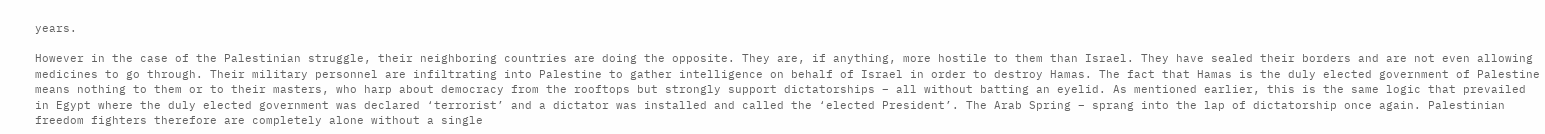years.

However in the case of the Palestinian struggle, their neighboring countries are doing the opposite. They are, if anything, more hostile to them than Israel. They have sealed their borders and are not even allowing medicines to go through. Their military personnel are infiltrating into Palestine to gather intelligence on behalf of Israel in order to destroy Hamas. The fact that Hamas is the duly elected government of Palestine means nothing to them or to their masters, who harp about democracy from the rooftops but strongly support dictatorships – all without batting an eyelid. As mentioned earlier, this is the same logic that prevailed in Egypt where the duly elected government was declared ‘terrorist’ and a dictator was installed and called the ‘elected President’. The Arab Spring – sprang into the lap of dictatorship once again. Palestinian freedom fighters therefore are completely alone without a single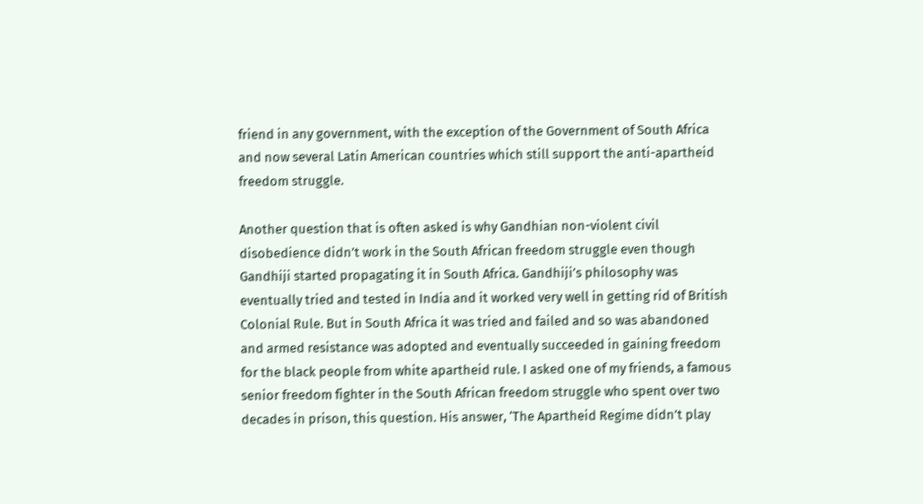friend in any government, with the exception of the Government of South Africa and now several Latin American countries which still support the anti-apartheid freedom struggle.

Another question that is often asked is why Gandhian non-violent civil disobedience didn’t work in the South African freedom struggle even though Gandhiji started propagating it in South Africa. Gandhiji’s philosophy was eventually tried and tested in India and it worked very well in getting rid of British Colonial Rule. But in South Africa it was tried and failed and so was abandoned and armed resistance was adopted and eventually succeeded in gaining freedom for the black people from white apartheid rule. I asked one of my friends, a famous senior freedom fighter in the South African freedom struggle who spent over two decades in prison, this question. His answer, ‘The Apartheid Regime didn’t play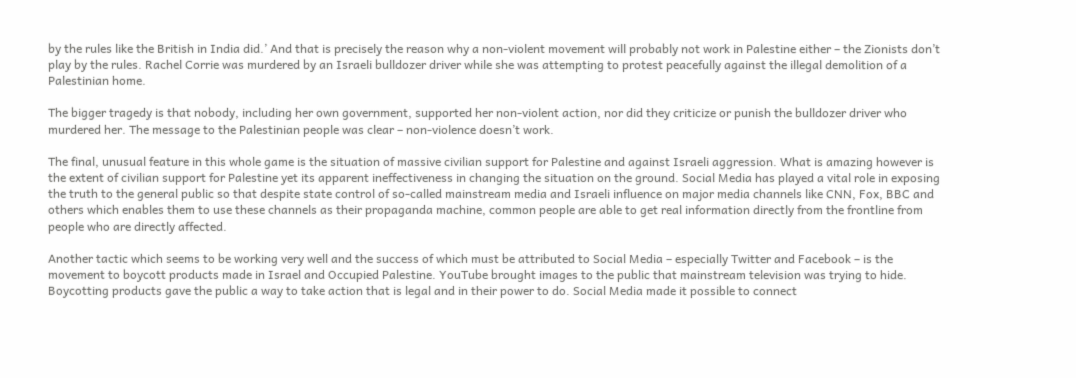by the rules like the British in India did.’ And that is precisely the reason why a non-violent movement will probably not work in Palestine either – the Zionists don’t play by the rules. Rachel Corrie was murdered by an Israeli bulldozer driver while she was attempting to protest peacefully against the illegal demolition of a Palestinian home.

The bigger tragedy is that nobody, including her own government, supported her non-violent action, nor did they criticize or punish the bulldozer driver who murdered her. The message to the Palestinian people was clear – non-violence doesn’t work.

The final, unusual feature in this whole game is the situation of massive civilian support for Palestine and against Israeli aggression. What is amazing however is the extent of civilian support for Palestine yet its apparent ineffectiveness in changing the situation on the ground. Social Media has played a vital role in exposing the truth to the general public so that despite state control of so-called mainstream media and Israeli influence on major media channels like CNN, Fox, BBC and others which enables them to use these channels as their propaganda machine, common people are able to get real information directly from the frontline from people who are directly affected.

Another tactic which seems to be working very well and the success of which must be attributed to Social Media – especially Twitter and Facebook – is the movement to boycott products made in Israel and Occupied Palestine. YouTube brought images to the public that mainstream television was trying to hide. Boycotting products gave the public a way to take action that is legal and in their power to do. Social Media made it possible to connect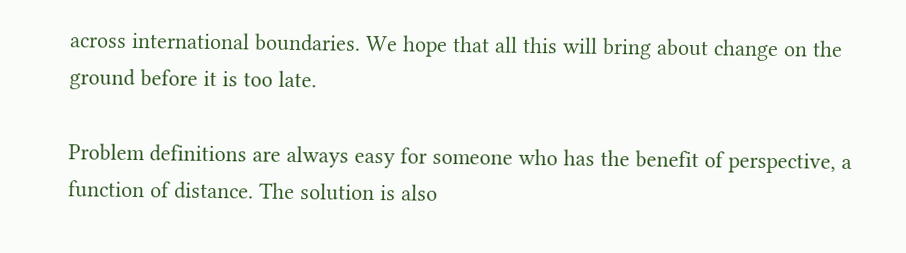across international boundaries. We hope that all this will bring about change on the ground before it is too late.

Problem definitions are always easy for someone who has the benefit of perspective, a function of distance. The solution is also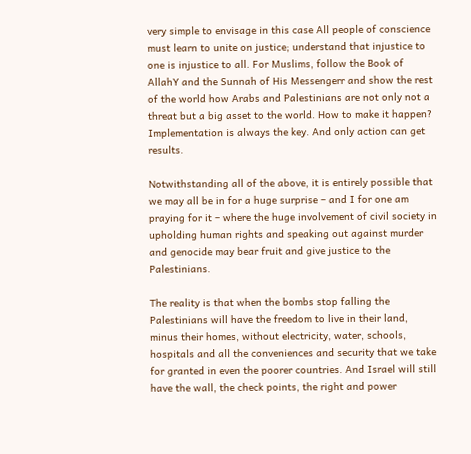very simple to envisage in this case All people of conscience must learn to unite on justice; understand that injustice to one is injustice to all. For Muslims, follow the Book of AllahY and the Sunnah of His Messengerr and show the rest of the world how Arabs and Palestinians are not only not a threat but a big asset to the world. How to make it happen? Implementation is always the key. And only action can get results.

Notwithstanding all of the above, it is entirely possible that we may all be in for a huge surprise – and I for one am praying for it – where the huge involvement of civil society in upholding human rights and speaking out against murder and genocide may bear fruit and give justice to the Palestinians.

The reality is that when the bombs stop falling the Palestinians will have the freedom to live in their land, minus their homes, without electricity, water, schools, hospitals and all the conveniences and security that we take for granted in even the poorer countries. And Israel will still have the wall, the check points, the right and power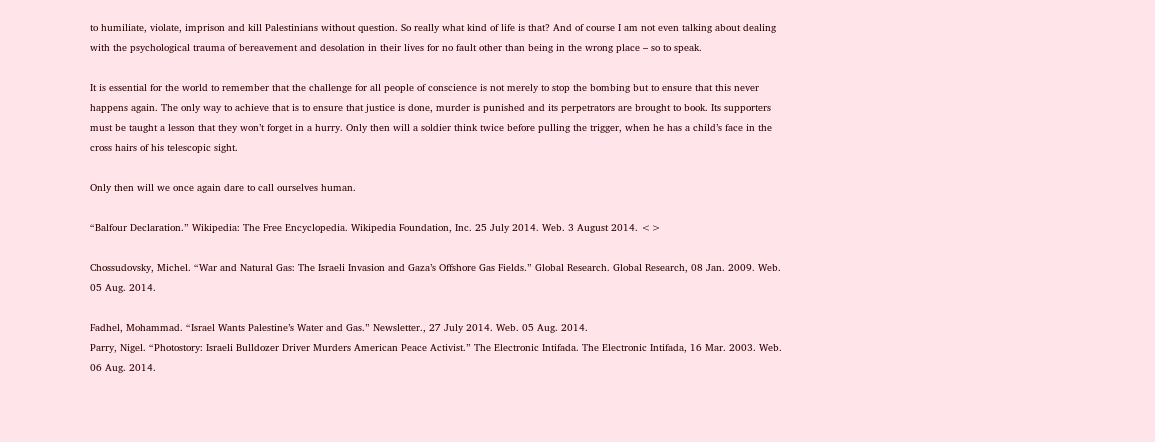to humiliate, violate, imprison and kill Palestinians without question. So really what kind of life is that? And of course I am not even talking about dealing with the psychological trauma of bereavement and desolation in their lives for no fault other than being in the wrong place – so to speak.

It is essential for the world to remember that the challenge for all people of conscience is not merely to stop the bombing but to ensure that this never happens again. The only way to achieve that is to ensure that justice is done, murder is punished and its perpetrators are brought to book. Its supporters must be taught a lesson that they won’t forget in a hurry. Only then will a soldier think twice before pulling the trigger, when he has a child’s face in the cross hairs of his telescopic sight.

Only then will we once again dare to call ourselves human.

“Balfour Declaration.” Wikipedia: The Free Encyclopedia. Wikipedia Foundation, Inc. 25 July 2014. Web. 3 August 2014. <>

Chossudovsky, Michel. “War and Natural Gas: The Israeli Invasion and Gaza’s Offshore Gas Fields.” Global Research. Global Research, 08 Jan. 2009. Web. 05 Aug. 2014.

Fadhel, Mohammad. “Israel Wants Palestine’s Water and Gas.” Newsletter., 27 July 2014. Web. 05 Aug. 2014.
Parry, Nigel. “Photostory: Israeli Bulldozer Driver Murders American Peace Activist.” The Electronic Intifada. The Electronic Intifada, 16 Mar. 2003. Web. 06 Aug. 2014.